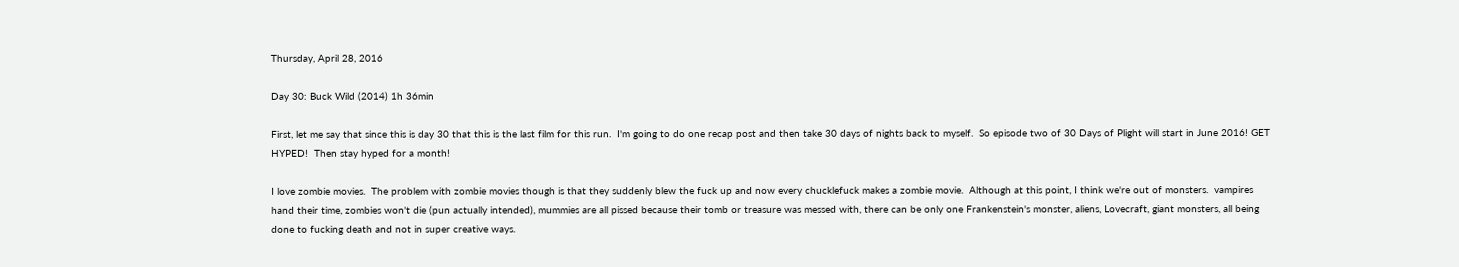Thursday, April 28, 2016

Day 30: Buck Wild (2014) 1h 36min

First, let me say that since this is day 30 that this is the last film for this run.  I'm going to do one recap post and then take 30 days of nights back to myself.  So episode two of 30 Days of Plight will start in June 2016! GET HYPED!  Then stay hyped for a month!

I love zombie movies.  The problem with zombie movies though is that they suddenly blew the fuck up and now every chucklefuck makes a zombie movie.  Although at this point, I think we're out of monsters.  vampires hand their time, zombies won't die (pun actually intended), mummies are all pissed because their tomb or treasure was messed with, there can be only one Frankenstein's monster, aliens, Lovecraft, giant monsters, all being done to fucking death and not in super creative ways.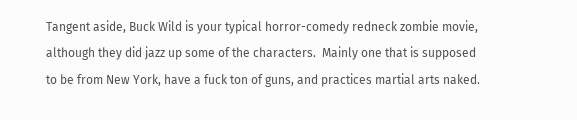Tangent aside, Buck Wild is your typical horror-comedy redneck zombie movie, although they did jazz up some of the characters.  Mainly one that is supposed to be from New York, have a fuck ton of guns, and practices martial arts naked.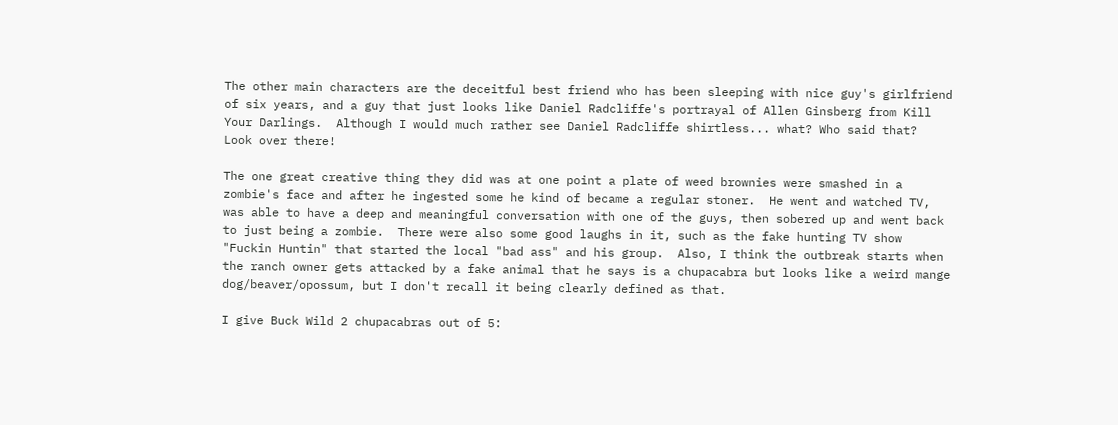The other main characters are the deceitful best friend who has been sleeping with nice guy's girlfriend of six years, and a guy that just looks like Daniel Radcliffe's portrayal of Allen Ginsberg from Kill Your Darlings.  Although I would much rather see Daniel Radcliffe shirtless... what? Who said that?  Look over there!

The one great creative thing they did was at one point a plate of weed brownies were smashed in a zombie's face and after he ingested some he kind of became a regular stoner.  He went and watched TV, was able to have a deep and meaningful conversation with one of the guys, then sobered up and went back to just being a zombie.  There were also some good laughs in it, such as the fake hunting TV show "Fuckin Huntin" that started the local "bad ass" and his group.  Also, I think the outbreak starts when the ranch owner gets attacked by a fake animal that he says is a chupacabra but looks like a weird mange dog/beaver/opossum, but I don't recall it being clearly defined as that.

I give Buck Wild 2 chupacabras out of 5: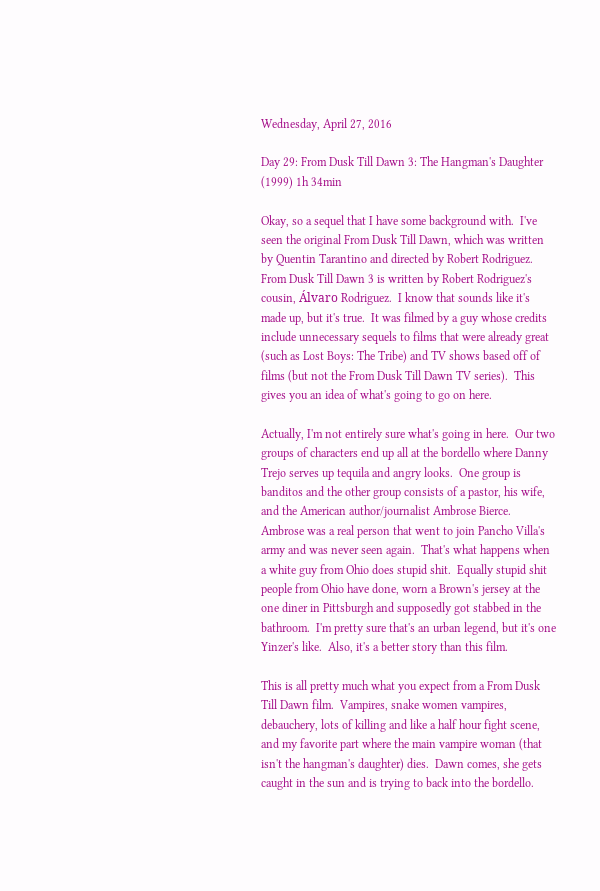Wednesday, April 27, 2016

Day 29: From Dusk Till Dawn 3: The Hangman's Daughter (1999) 1h 34min

Okay, so a sequel that I have some background with.  I've seen the original From Dusk Till Dawn, which was written by Quentin Tarantino and directed by Robert Rodriguez.  From Dusk Till Dawn 3 is written by Robert Rodriguez's cousin, Álvaro Rodriguez.  I know that sounds like it's made up, but it's true.  It was filmed by a guy whose credits include unnecessary sequels to films that were already great (such as Lost Boys: The Tribe) and TV shows based off of films (but not the From Dusk Till Dawn TV series).  This gives you an idea of what's going to go on here.

Actually, I'm not entirely sure what's going in here.  Our two groups of characters end up all at the bordello where Danny Trejo serves up tequila and angry looks.  One group is banditos and the other group consists of a pastor, his wife, and the American author/journalist Ambrose Bierce.  Ambrose was a real person that went to join Pancho Villa's army and was never seen again.  That's what happens when a white guy from Ohio does stupid shit.  Equally stupid shit people from Ohio have done, worn a Brown's jersey at the one diner in Pittsburgh and supposedly got stabbed in the bathroom.  I'm pretty sure that's an urban legend, but it's one Yinzer's like.  Also, it's a better story than this film.

This is all pretty much what you expect from a From Dusk Till Dawn film.  Vampires, snake women vampires, debauchery, lots of killing and like a half hour fight scene, and my favorite part where the main vampire woman (that isn't the hangman's daughter) dies.  Dawn comes, she gets caught in the sun and is trying to back into the bordello.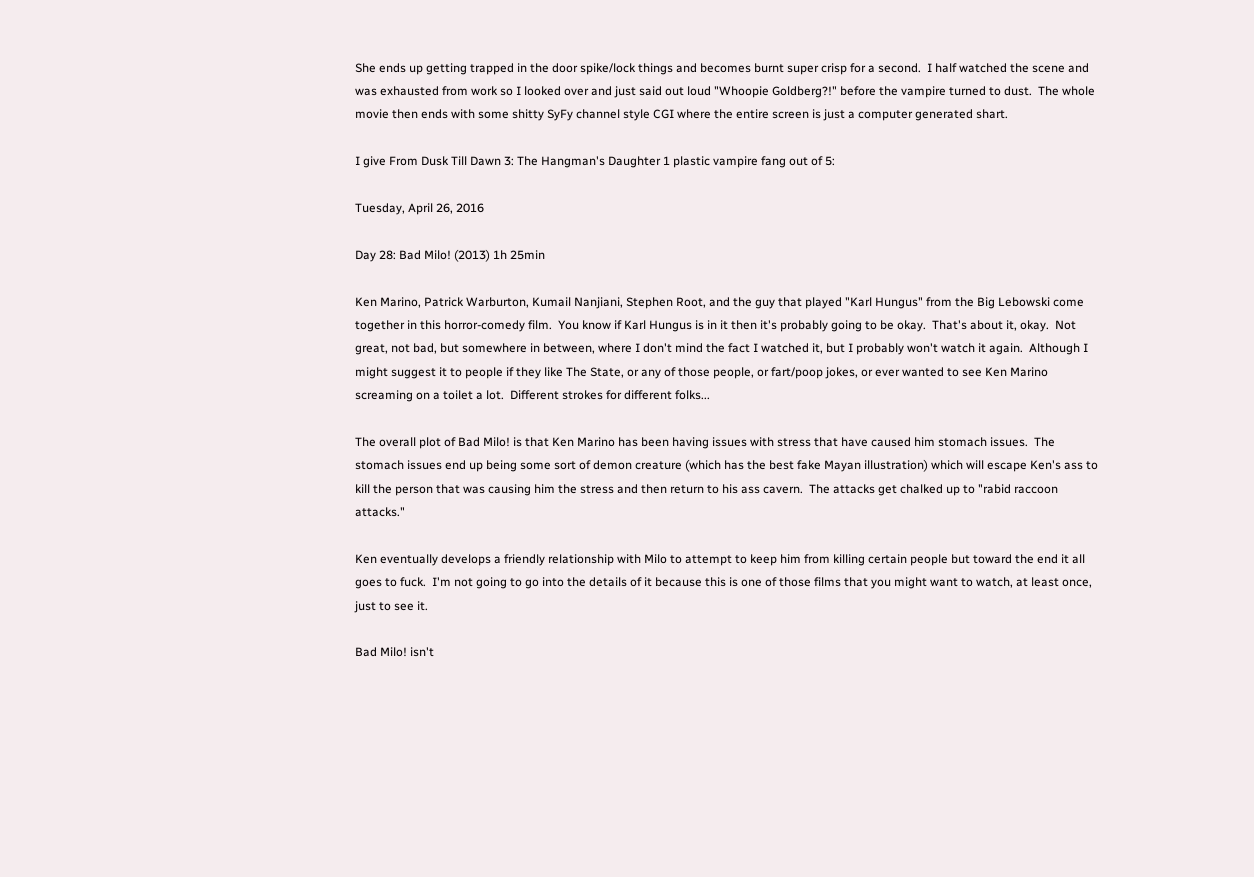She ends up getting trapped in the door spike/lock things and becomes burnt super crisp for a second.  I half watched the scene and was exhausted from work so I looked over and just said out loud "Whoopie Goldberg?!" before the vampire turned to dust.  The whole movie then ends with some shitty SyFy channel style CGI where the entire screen is just a computer generated shart.

I give From Dusk Till Dawn 3: The Hangman's Daughter 1 plastic vampire fang out of 5:

Tuesday, April 26, 2016

Day 28: Bad Milo! (2013) 1h 25min

Ken Marino, Patrick Warburton, Kumail Nanjiani, Stephen Root, and the guy that played "Karl Hungus" from the Big Lebowski come together in this horror-comedy film.  You know if Karl Hungus is in it then it's probably going to be okay.  That's about it, okay.  Not great, not bad, but somewhere in between, where I don't mind the fact I watched it, but I probably won't watch it again.  Although I might suggest it to people if they like The State, or any of those people, or fart/poop jokes, or ever wanted to see Ken Marino screaming on a toilet a lot.  Different strokes for different folks...

The overall plot of Bad Milo! is that Ken Marino has been having issues with stress that have caused him stomach issues.  The stomach issues end up being some sort of demon creature (which has the best fake Mayan illustration) which will escape Ken's ass to kill the person that was causing him the stress and then return to his ass cavern.  The attacks get chalked up to "rabid raccoon attacks."

Ken eventually develops a friendly relationship with Milo to attempt to keep him from killing certain people but toward the end it all goes to fuck.  I'm not going to go into the details of it because this is one of those films that you might want to watch, at least once, just to see it.

Bad Milo! isn't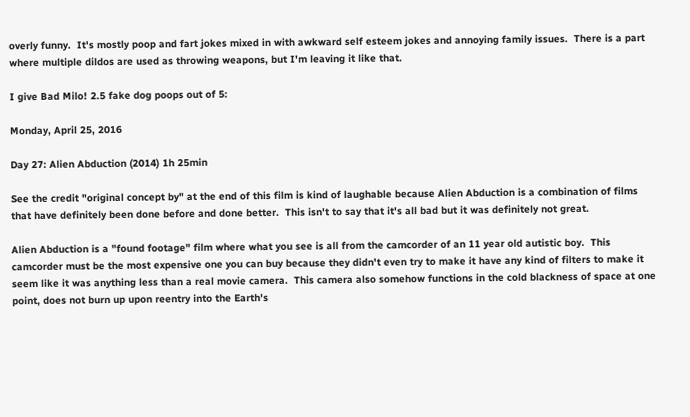overly funny.  It's mostly poop and fart jokes mixed in with awkward self esteem jokes and annoying family issues.  There is a part where multiple dildos are used as throwing weapons, but I'm leaving it like that.

I give Bad Milo! 2.5 fake dog poops out of 5:

Monday, April 25, 2016

Day 27: Alien Abduction (2014) 1h 25min

See the credit "original concept by" at the end of this film is kind of laughable because Alien Abduction is a combination of films that have definitely been done before and done better.  This isn't to say that it's all bad but it was definitely not great.

Alien Abduction is a "found footage" film where what you see is all from the camcorder of an 11 year old autistic boy.  This camcorder must be the most expensive one you can buy because they didn't even try to make it have any kind of filters to make it seem like it was anything less than a real movie camera.  This camera also somehow functions in the cold blackness of space at one point, does not burn up upon reentry into the Earth's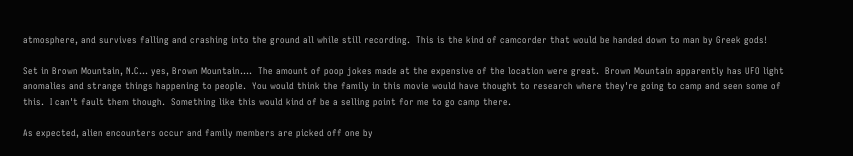atmosphere, and survives falling and crashing into the ground all while still recording.  This is the kind of camcorder that would be handed down to man by Greek gods!

Set in Brown Mountain, N.C... yes, Brown Mountain....  The amount of poop jokes made at the expensive of the location were great.  Brown Mountain apparently has UFO light anomalies and strange things happening to people.  You would think the family in this movie would have thought to research where they're going to camp and seen some of this.  I can't fault them though.  Something like this would kind of be a selling point for me to go camp there.

As expected, alien encounters occur and family members are picked off one by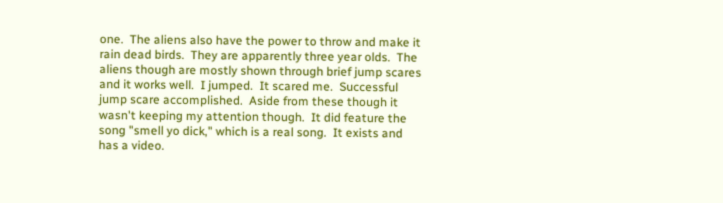one.  The aliens also have the power to throw and make it rain dead birds.  They are apparently three year olds.  The aliens though are mostly shown through brief jump scares and it works well.  I jumped.  It scared me.  Successful jump scare accomplished.  Aside from these though it wasn't keeping my attention though.  It did feature the song "smell yo dick," which is a real song.  It exists and has a video.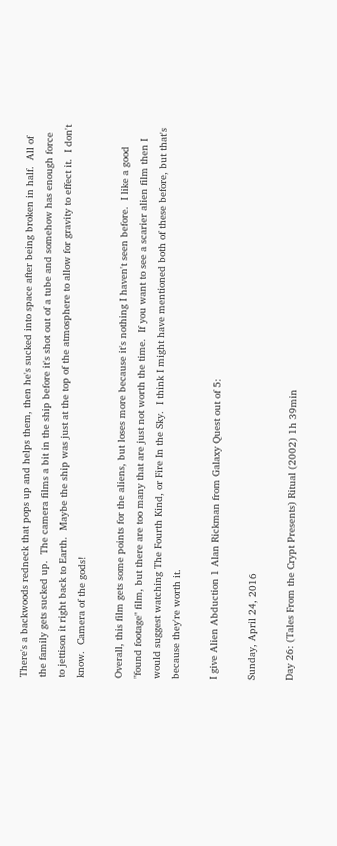There's a backwoods redneck that pops up and helps them, then he's sucked into space after being broken in half.  All of the family gets sucked up.  The camera films a bit in the ship before it's shot out of a tube and somehow has enough force to jettison it right back to Earth.  Maybe the ship was just at the top of the atmosphere to allow for gravity to effect it.  I don't know.  Camera of the gods!

Overall, this film gets some points for the aliens, but loses more because it's nothing I haven't seen before.  I like a good "found footage" film, but there are too many that are just not worth the time.  If you want to see a scarier alien film then I would suggest watching The Fourth Kind, or Fire In the Sky.  I think I might have mentioned both of these before, but that's because they're worth it.

I give Alien Abduction 1 Alan Rickman from Galaxy Quest out of 5:

Sunday, April 24, 2016

Day 26: (Tales From the Crypt Presents) Ritual (2002) 1h 39min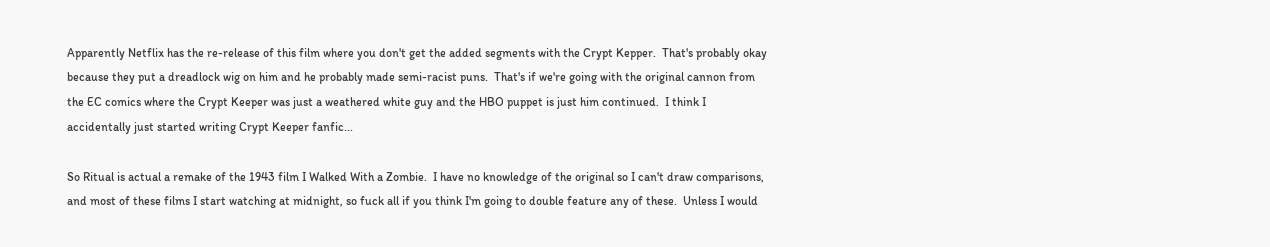Apparently Netflix has the re-release of this film where you don't get the added segments with the Crypt Kepper.  That's probably okay because they put a dreadlock wig on him and he probably made semi-racist puns.  That's if we're going with the original cannon from the EC comics where the Crypt Keeper was just a weathered white guy and the HBO puppet is just him continued.  I think I accidentally just started writing Crypt Keeper fanfic...

So Ritual is actual a remake of the 1943 film I Walked With a Zombie.  I have no knowledge of the original so I can't draw comparisons, and most of these films I start watching at midnight, so fuck all if you think I'm going to double feature any of these.  Unless I would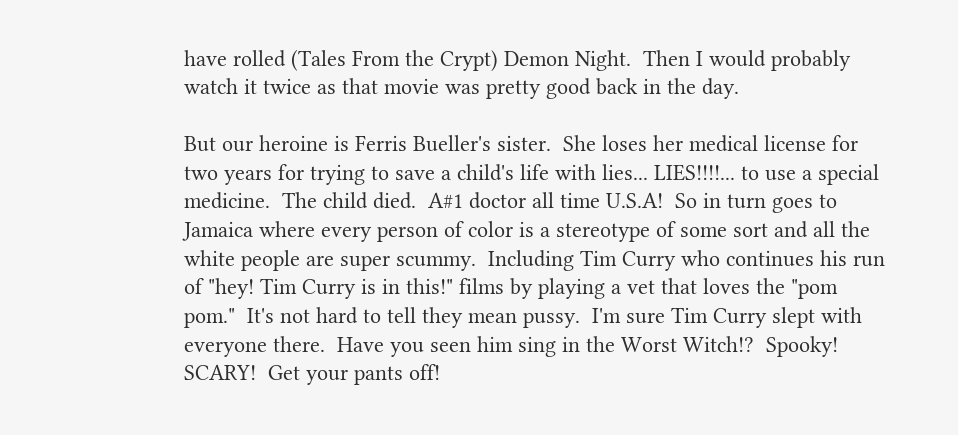have rolled (Tales From the Crypt) Demon Night.  Then I would probably watch it twice as that movie was pretty good back in the day.

But our heroine is Ferris Bueller's sister.  She loses her medical license for two years for trying to save a child's life with lies... LIES!!!!... to use a special medicine.  The child died.  A#1 doctor all time U.S.A!  So in turn goes to Jamaica where every person of color is a stereotype of some sort and all the white people are super scummy.  Including Tim Curry who continues his run of "hey! Tim Curry is in this!" films by playing a vet that loves the "pom pom."  It's not hard to tell they mean pussy.  I'm sure Tim Curry slept with everyone there.  Have you seen him sing in the Worst Witch!?  Spooky! SCARY!  Get your pants off!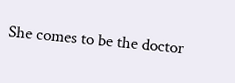She comes to be the doctor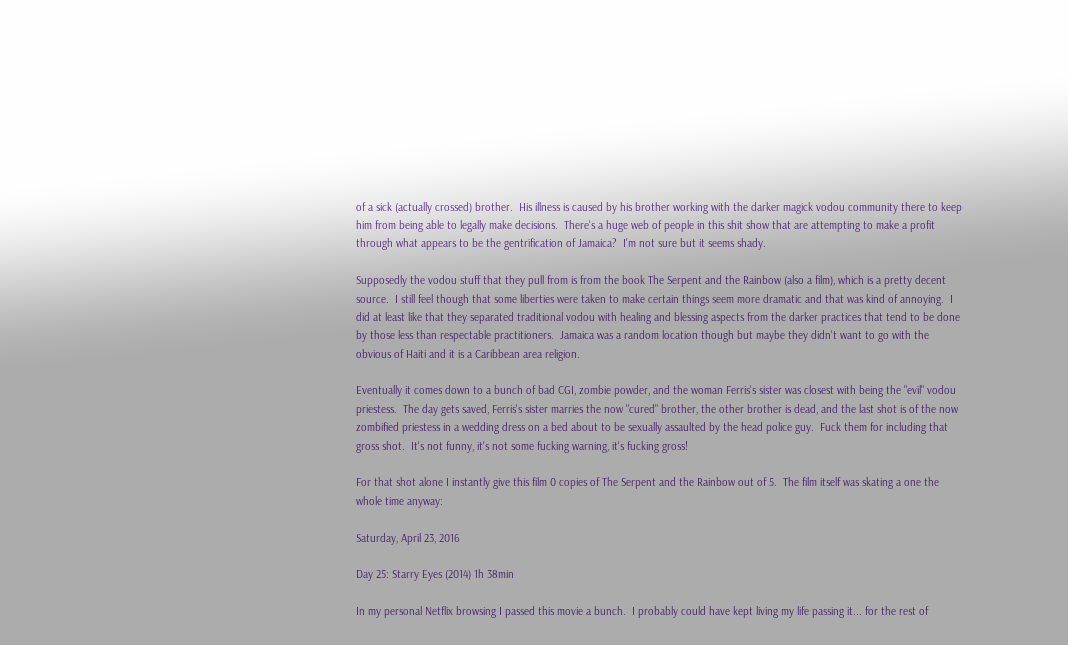of a sick (actually crossed) brother.  His illness is caused by his brother working with the darker magick vodou community there to keep him from being able to legally make decisions.  There's a huge web of people in this shit show that are attempting to make a profit through what appears to be the gentrification of Jamaica?  I'm not sure but it seems shady.

Supposedly the vodou stuff that they pull from is from the book The Serpent and the Rainbow (also a film), which is a pretty decent source.  I still feel though that some liberties were taken to make certain things seem more dramatic and that was kind of annoying.  I did at least like that they separated traditional vodou with healing and blessing aspects from the darker practices that tend to be done by those less than respectable practitioners.  Jamaica was a random location though but maybe they didn't want to go with the obvious of Haiti and it is a Caribbean area religion.

Eventually it comes down to a bunch of bad CGI, zombie powder, and the woman Ferris's sister was closest with being the "evil" vodou priestess.  The day gets saved, Ferris's sister marries the now "cured" brother, the other brother is dead, and the last shot is of the now zombified priestess in a wedding dress on a bed about to be sexually assaulted by the head police guy.  Fuck them for including that gross shot.  It's not funny, it's not some fucking warning, it's fucking gross!

For that shot alone I instantly give this film 0 copies of The Serpent and the Rainbow out of 5.  The film itself was skating a one the whole time anyway:

Saturday, April 23, 2016

Day 25: Starry Eyes (2014) 1h 38min

In my personal Netflix browsing I passed this movie a bunch.  I probably could have kept living my life passing it... for the rest of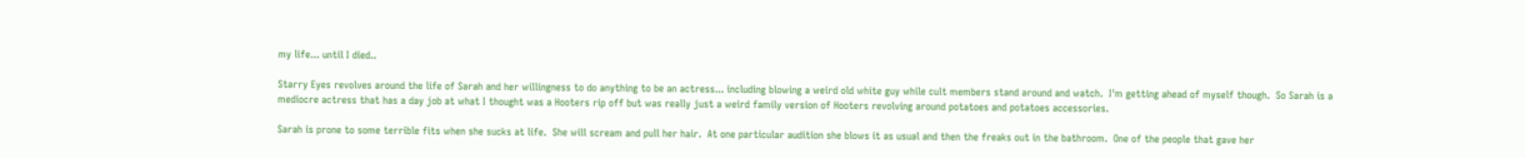my life... until I died..

Starry Eyes revolves around the life of Sarah and her willingness to do anything to be an actress... including blowing a weird old white guy while cult members stand around and watch.  I'm getting ahead of myself though.  So Sarah is a mediocre actress that has a day job at what I thought was a Hooters rip off but was really just a weird family version of Hooters revolving around potatoes and potatoes accessories.

Sarah is prone to some terrible fits when she sucks at life.  She will scream and pull her hair.  At one particular audition she blows it as usual and then the freaks out in the bathroom.  One of the people that gave her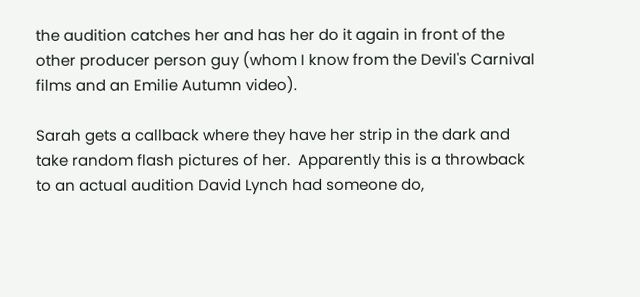the audition catches her and has her do it again in front of the other producer person guy (whom I know from the Devil's Carnival films and an Emilie Autumn video).

Sarah gets a callback where they have her strip in the dark and take random flash pictures of her.  Apparently this is a throwback to an actual audition David Lynch had someone do,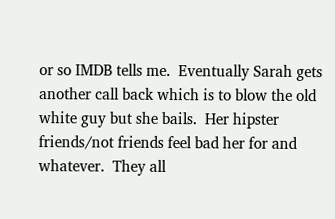or so IMDB tells me.  Eventually Sarah gets another call back which is to blow the old white guy but she bails.  Her hipster friends/not friends feel bad her for and whatever.  They all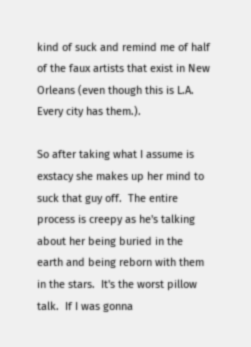kind of suck and remind me of half of the faux artists that exist in New Orleans (even though this is L.A.  Every city has them.).

So after taking what I assume is exstacy she makes up her mind to suck that guy off.  The entire process is creepy as he's talking about her being buried in the earth and being reborn with them in the stars.  It's the worst pillow talk.  If I was gonna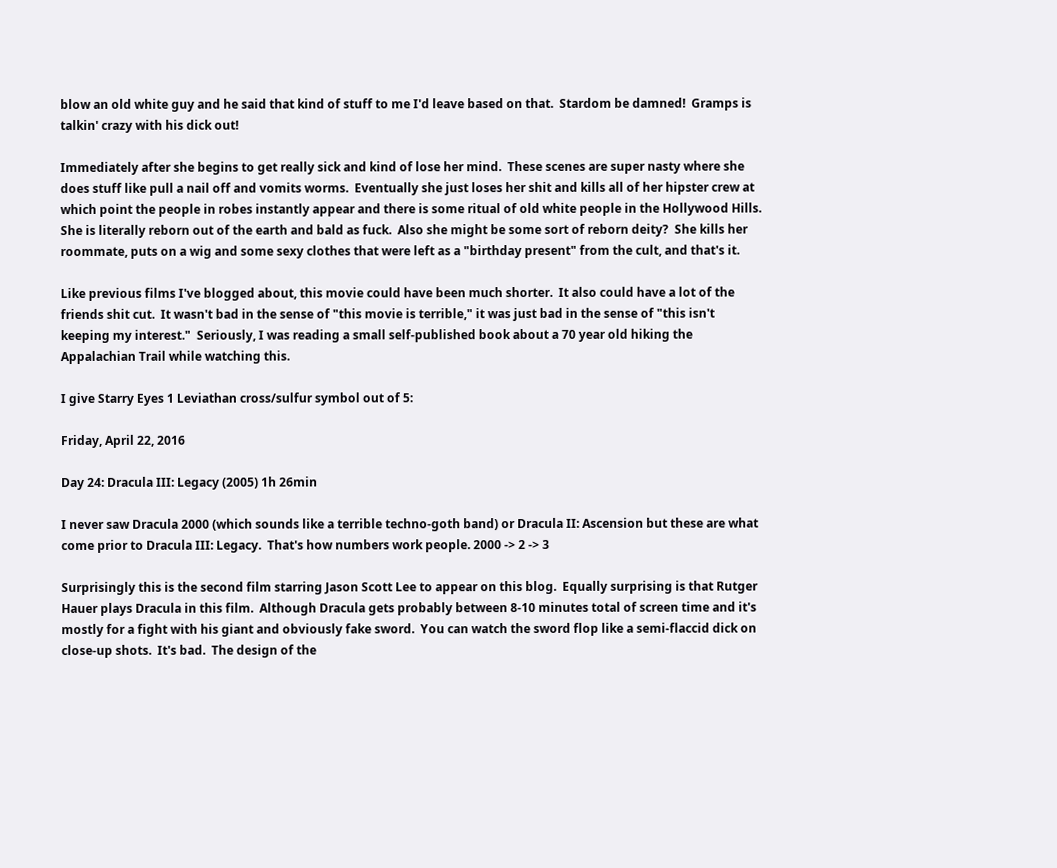blow an old white guy and he said that kind of stuff to me I'd leave based on that.  Stardom be damned!  Gramps is talkin' crazy with his dick out!

Immediately after she begins to get really sick and kind of lose her mind.  These scenes are super nasty where she does stuff like pull a nail off and vomits worms.  Eventually she just loses her shit and kills all of her hipster crew at which point the people in robes instantly appear and there is some ritual of old white people in the Hollywood Hills.  She is literally reborn out of the earth and bald as fuck.  Also she might be some sort of reborn deity?  She kills her roommate, puts on a wig and some sexy clothes that were left as a "birthday present" from the cult, and that's it.

Like previous films I've blogged about, this movie could have been much shorter.  It also could have a lot of the friends shit cut.  It wasn't bad in the sense of "this movie is terrible," it was just bad in the sense of "this isn't keeping my interest."  Seriously, I was reading a small self-published book about a 70 year old hiking the Appalachian Trail while watching this.

I give Starry Eyes 1 Leviathan cross/sulfur symbol out of 5:

Friday, April 22, 2016

Day 24: Dracula III: Legacy (2005) 1h 26min

I never saw Dracula 2000 (which sounds like a terrible techno-goth band) or Dracula II: Ascension but these are what come prior to Dracula III: Legacy.  That's how numbers work people. 2000 -> 2 -> 3

Surprisingly this is the second film starring Jason Scott Lee to appear on this blog.  Equally surprising is that Rutger Hauer plays Dracula in this film.  Although Dracula gets probably between 8-10 minutes total of screen time and it's mostly for a fight with his giant and obviously fake sword.  You can watch the sword flop like a semi-flaccid dick on close-up shots.  It's bad.  The design of the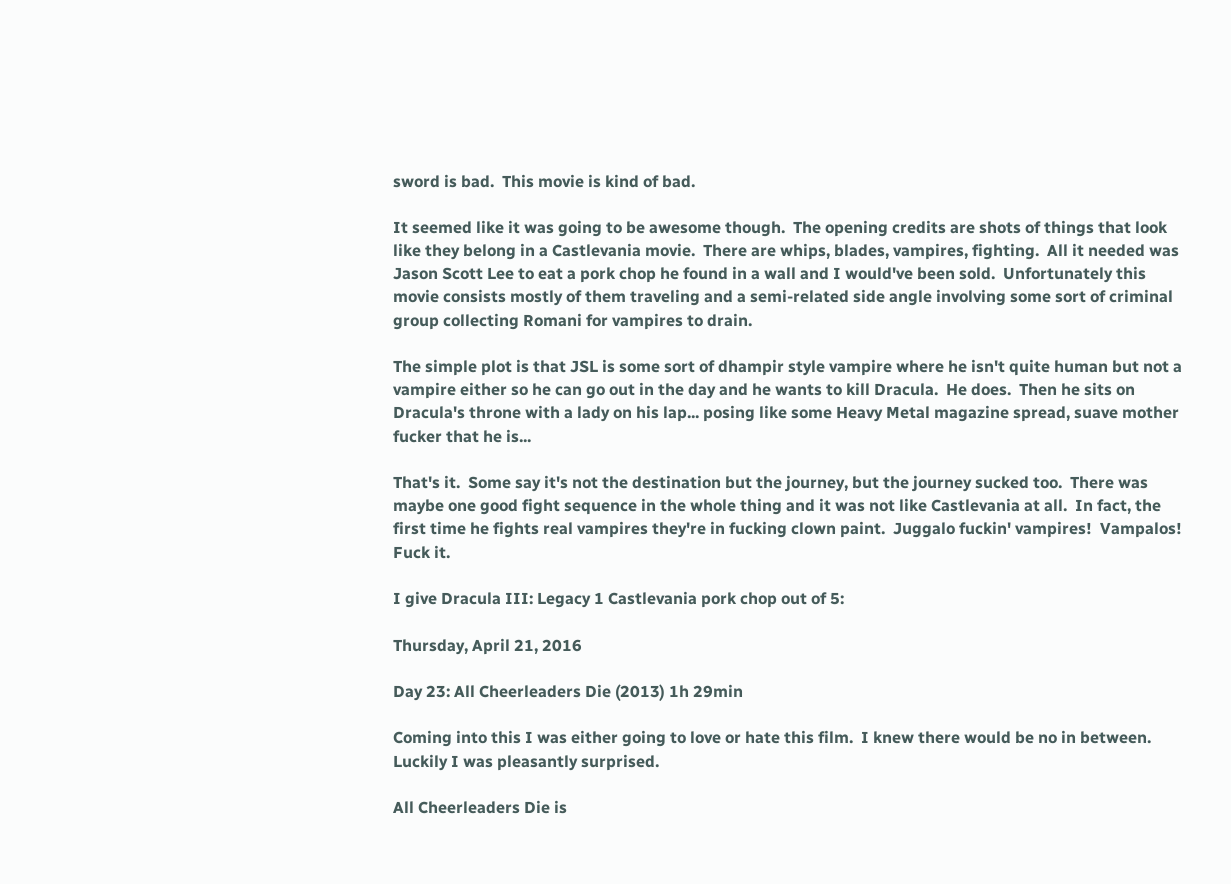sword is bad.  This movie is kind of bad.

It seemed like it was going to be awesome though.  The opening credits are shots of things that look like they belong in a Castlevania movie.  There are whips, blades, vampires, fighting.  All it needed was Jason Scott Lee to eat a pork chop he found in a wall and I would've been sold.  Unfortunately this movie consists mostly of them traveling and a semi-related side angle involving some sort of criminal group collecting Romani for vampires to drain.

The simple plot is that JSL is some sort of dhampir style vampire where he isn't quite human but not a vampire either so he can go out in the day and he wants to kill Dracula.  He does.  Then he sits on Dracula's throne with a lady on his lap... posing like some Heavy Metal magazine spread, suave mother fucker that he is...

That's it.  Some say it's not the destination but the journey, but the journey sucked too.  There was maybe one good fight sequence in the whole thing and it was not like Castlevania at all.  In fact, the first time he fights real vampires they're in fucking clown paint.  Juggalo fuckin' vampires!  Vampalos!  Fuck it.

I give Dracula III: Legacy 1 Castlevania pork chop out of 5:

Thursday, April 21, 2016

Day 23: All Cheerleaders Die (2013) 1h 29min

Coming into this I was either going to love or hate this film.  I knew there would be no in between.  Luckily I was pleasantly surprised.

All Cheerleaders Die is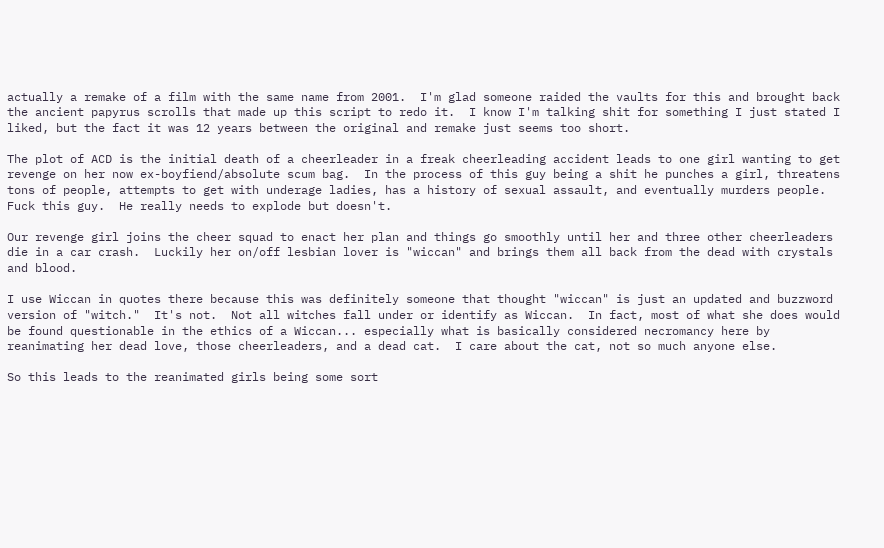actually a remake of a film with the same name from 2001.  I'm glad someone raided the vaults for this and brought back the ancient papyrus scrolls that made up this script to redo it.  I know I'm talking shit for something I just stated I liked, but the fact it was 12 years between the original and remake just seems too short.

The plot of ACD is the initial death of a cheerleader in a freak cheerleading accident leads to one girl wanting to get revenge on her now ex-boyfiend/absolute scum bag.  In the process of this guy being a shit he punches a girl, threatens tons of people, attempts to get with underage ladies, has a history of sexual assault, and eventually murders people.  Fuck this guy.  He really needs to explode but doesn't.

Our revenge girl joins the cheer squad to enact her plan and things go smoothly until her and three other cheerleaders die in a car crash.  Luckily her on/off lesbian lover is "wiccan" and brings them all back from the dead with crystals and blood.

I use Wiccan in quotes there because this was definitely someone that thought "wiccan" is just an updated and buzzword version of "witch."  It's not.  Not all witches fall under or identify as Wiccan.  In fact, most of what she does would be found questionable in the ethics of a Wiccan... especially what is basically considered necromancy here by reanimating her dead love, those cheerleaders, and a dead cat.  I care about the cat, not so much anyone else.

So this leads to the reanimated girls being some sort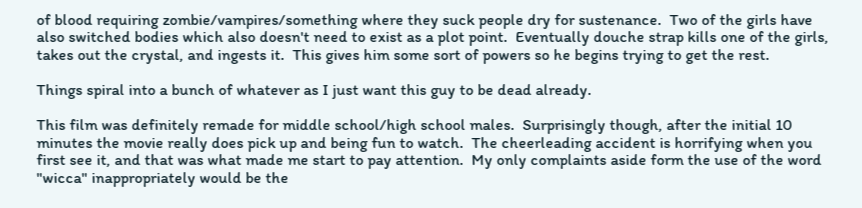of blood requiring zombie/vampires/something where they suck people dry for sustenance.  Two of the girls have also switched bodies which also doesn't need to exist as a plot point.  Eventually douche strap kills one of the girls, takes out the crystal, and ingests it.  This gives him some sort of powers so he begins trying to get the rest.

Things spiral into a bunch of whatever as I just want this guy to be dead already.

This film was definitely remade for middle school/high school males.  Surprisingly though, after the initial 10 minutes the movie really does pick up and being fun to watch.  The cheerleading accident is horrifying when you first see it, and that was what made me start to pay attention.  My only complaints aside form the use of the word "wicca" inappropriately would be the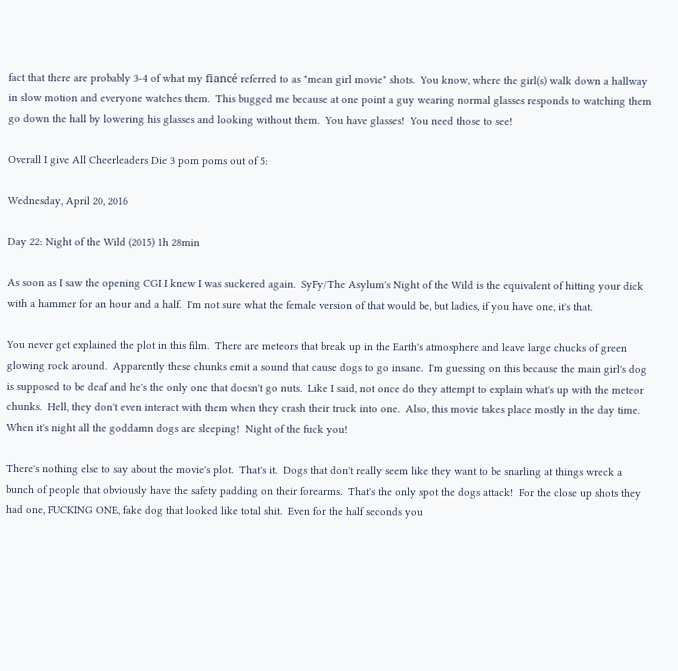fact that there are probably 3-4 of what my fiancé referred to as "mean girl movie" shots.  You know, where the girl(s) walk down a hallway in slow motion and everyone watches them.  This bugged me because at one point a guy wearing normal glasses responds to watching them go down the hall by lowering his glasses and looking without them.  You have glasses!  You need those to see!

Overall I give All Cheerleaders Die 3 pom poms out of 5:

Wednesday, April 20, 2016

Day 22: Night of the Wild (2015) 1h 28min

As soon as I saw the opening CGI I knew I was suckered again.  SyFy/The Asylum's Night of the Wild is the equivalent of hitting your dick with a hammer for an hour and a half.  I'm not sure what the female version of that would be, but ladies, if you have one, it's that.

You never get explained the plot in this film.  There are meteors that break up in the Earth's atmosphere and leave large chucks of green glowing rock around.  Apparently these chunks emit a sound that cause dogs to go insane.  I'm guessing on this because the main girl's dog is supposed to be deaf and he's the only one that doesn't go nuts.  Like I said, not once do they attempt to explain what's up with the meteor chunks.  Hell, they don't even interact with them when they crash their truck into one.  Also, this movie takes place mostly in the day time.  When it's night all the goddamn dogs are sleeping!  Night of the fuck you!

There's nothing else to say about the movie's plot.  That's it.  Dogs that don't really seem like they want to be snarling at things wreck a bunch of people that obviously have the safety padding on their forearms.  That's the only spot the dogs attack!  For the close up shots they had one, FUCKING ONE, fake dog that looked like total shit.  Even for the half seconds you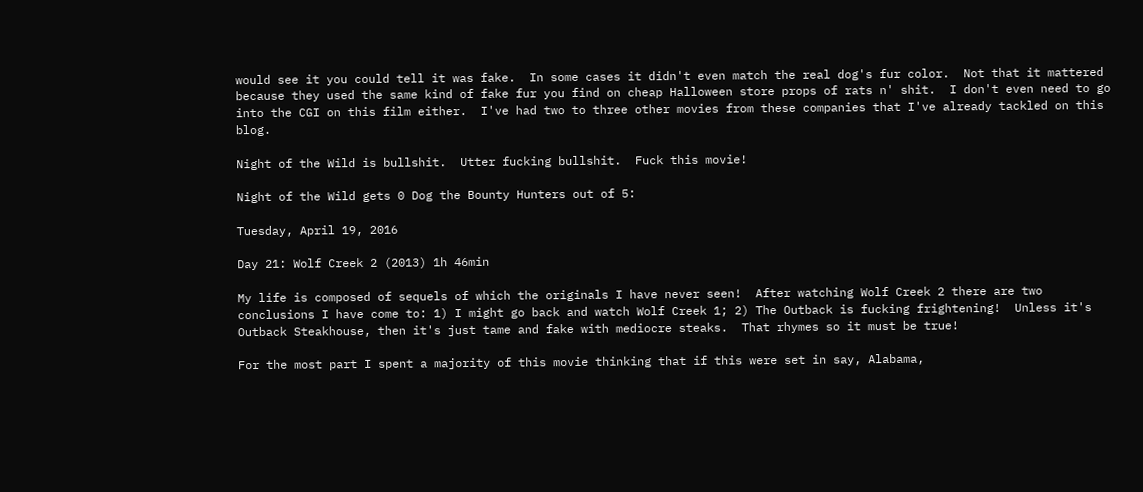would see it you could tell it was fake.  In some cases it didn't even match the real dog's fur color.  Not that it mattered because they used the same kind of fake fur you find on cheap Halloween store props of rats n' shit.  I don't even need to go into the CGI on this film either.  I've had two to three other movies from these companies that I've already tackled on this blog.

Night of the Wild is bullshit.  Utter fucking bullshit.  Fuck this movie!

Night of the Wild gets 0 Dog the Bounty Hunters out of 5:

Tuesday, April 19, 2016

Day 21: Wolf Creek 2 (2013) 1h 46min

My life is composed of sequels of which the originals I have never seen!  After watching Wolf Creek 2 there are two conclusions I have come to: 1) I might go back and watch Wolf Creek 1; 2) The Outback is fucking frightening!  Unless it's Outback Steakhouse, then it's just tame and fake with mediocre steaks.  That rhymes so it must be true!

For the most part I spent a majority of this movie thinking that if this were set in say, Alabama,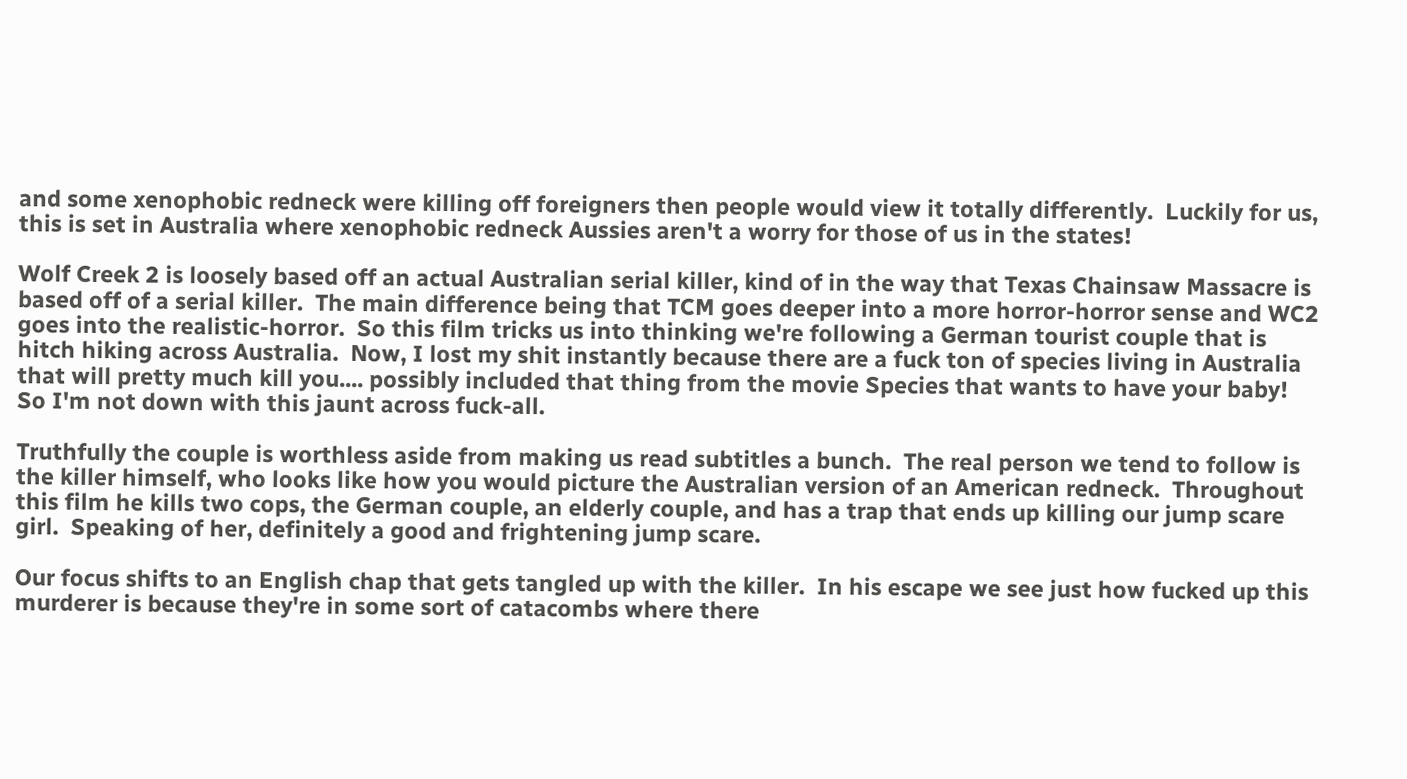and some xenophobic redneck were killing off foreigners then people would view it totally differently.  Luckily for us, this is set in Australia where xenophobic redneck Aussies aren't a worry for those of us in the states!

Wolf Creek 2 is loosely based off an actual Australian serial killer, kind of in the way that Texas Chainsaw Massacre is based off of a serial killer.  The main difference being that TCM goes deeper into a more horror-horror sense and WC2 goes into the realistic-horror.  So this film tricks us into thinking we're following a German tourist couple that is hitch hiking across Australia.  Now, I lost my shit instantly because there are a fuck ton of species living in Australia that will pretty much kill you.... possibly included that thing from the movie Species that wants to have your baby!  So I'm not down with this jaunt across fuck-all.

Truthfully the couple is worthless aside from making us read subtitles a bunch.  The real person we tend to follow is the killer himself, who looks like how you would picture the Australian version of an American redneck.  Throughout this film he kills two cops, the German couple, an elderly couple, and has a trap that ends up killing our jump scare girl.  Speaking of her, definitely a good and frightening jump scare.

Our focus shifts to an English chap that gets tangled up with the killer.  In his escape we see just how fucked up this murderer is because they're in some sort of catacombs where there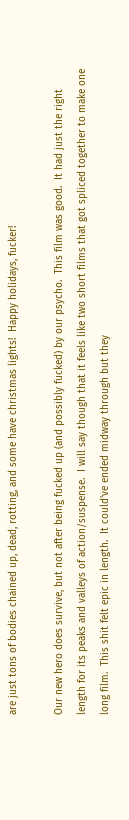are just tons of bodies chained up, dead, rotting, and some have christmas lights!  Happy holidays, fucker!

Our new hero does survive, but not after being fucked up (and possibly fucked) by our psycho.  This film was good.  It had just the right length for its peaks and valleys of action/suspense.  I will say though that it feels like two short films that got spliced together to make one long film.  This shit felt epic in length.  It could've ended midway through but they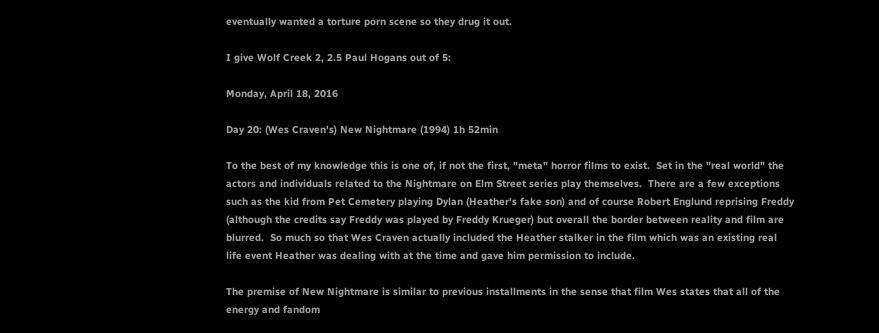eventually wanted a torture porn scene so they drug it out.

I give Wolf Creek 2, 2.5 Paul Hogans out of 5:

Monday, April 18, 2016

Day 20: (Wes Craven's) New Nightmare (1994) 1h 52min

To the best of my knowledge this is one of, if not the first, "meta" horror films to exist.  Set in the "real world" the actors and individuals related to the Nightmare on Elm Street series play themselves.  There are a few exceptions such as the kid from Pet Cemetery playing Dylan (Heather's fake son) and of course Robert Englund reprising Freddy (although the credits say Freddy was played by Freddy Krueger) but overall the border between reality and film are blurred.  So much so that Wes Craven actually included the Heather stalker in the film which was an existing real life event Heather was dealing with at the time and gave him permission to include.

The premise of New Nightmare is similar to previous installments in the sense that film Wes states that all of the energy and fandom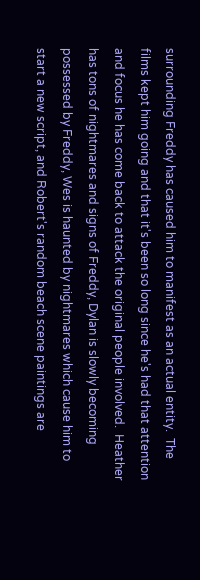surrounding Freddy has caused him to manifest as an actual entity.  The films kept him going and that it's been so long since he's had that attention and focus he has come back to attack the original people involved.  Heather has tons of nightmares and signs of Freddy, Dylan is slowly becoming possessed by Freddy, Wes is haunted by nightmares which cause him to start a new script, and Robert's random beach scene paintings are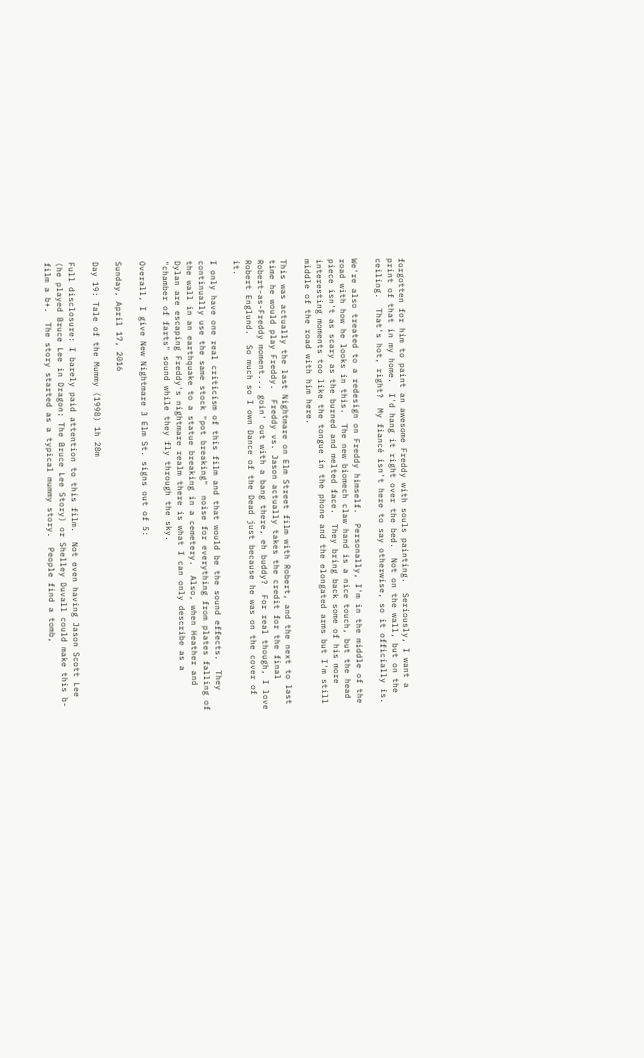forgotten for him to paint an awesome Freddy with souls painting.  Seriously, I want a print of that in my home.  I'd hang it right over the bed.  Not on the wall, but on the ceiling.  That's hot, right?  My fiancé isn't here to say otherwise, so it officially is.

We're also treated to a redesign on Freddy himself.  Personally, I'm in the middle of the road with how he looks in this.  The new biomech claw hand is a nice touch, but the head piece isn't as scary as the burned and melted face.  They bring back some of his more interesting moments too like the tongue in the phone and the elongated arms but I'm still middle of the road with him here.

This was actually the last Nightmare on Elm Street film with Robert, and the next to last time he would play Freddy.  Freddy vs. Jason actually takes the credit for the final Robert-as-Freddy moment... goin' out with a bang there, eh buddy?  For real though, I love Robert Englund.  So much so I own Dance of the Dead just because he was on the cover of it.

I only have one real criticism of this film and that would be the sound effects.  They continually use the same stock "pot breaking"  noise for everything from plates falling of the wall in an earthquake to a statue breaking in a cemetery.  Also, when Heather and Dylan are escaping Freddy's nightmare realm there is what I can only describe as a "chamber of farts" sound while they fly through the sky.

Overall, I give New Nightmare 3 Elm St. signs out of 5:

Sunday, April 17, 2016

Day 19: Tale of the Mummy (1998) 1h 28m

Full disclosure: I barely paid attention to this film.  Not even having Jason Scott Lee (he played Bruce Lee in Dragon: The Bruce Lee Story) or Shelley Duvall could make this b-film a b+.  The story started as a typical mummy story.  People find a tomb,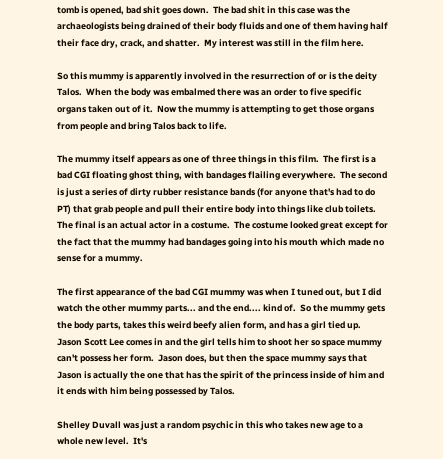tomb is opened, bad shit goes down.  The bad shit in this case was the archaeologists being drained of their body fluids and one of them having half their face dry, crack, and shatter.  My interest was still in the film here.

So this mummy is apparently involved in the resurrection of or is the deity Talos.  When the body was embalmed there was an order to five specific organs taken out of it.  Now the mummy is attempting to get those organs from people and bring Talos back to life.

The mummy itself appears as one of three things in this film.  The first is a bad CGI floating ghost thing, with bandages flailing everywhere.  The second is just a series of dirty rubber resistance bands (for anyone that's had to do PT) that grab people and pull their entire body into things like club toilets.  The final is an actual actor in a costume.  The costume looked great except for the fact that the mummy had bandages going into his mouth which made no sense for a mummy.

The first appearance of the bad CGI mummy was when I tuned out, but I did watch the other mummy parts... and the end.... kind of.  So the mummy gets the body parts, takes this weird beefy alien form, and has a girl tied up.  Jason Scott Lee comes in and the girl tells him to shoot her so space mummy can't possess her form.  Jason does, but then the space mummy says that Jason is actually the one that has the spirit of the princess inside of him and it ends with him being possessed by Talos.

Shelley Duvall was just a random psychic in this who takes new age to a whole new level.  It's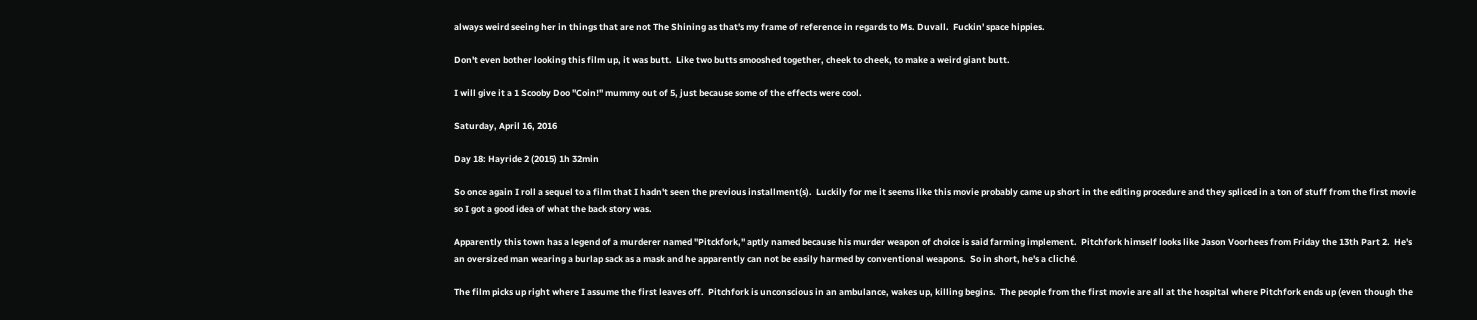always weird seeing her in things that are not The Shining as that's my frame of reference in regards to Ms. Duvall.  Fuckin' space hippies.

Don't even bother looking this film up, it was butt.  Like two butts smooshed together, cheek to cheek, to make a weird giant butt.

I will give it a 1 Scooby Doo "Coin!" mummy out of 5, just because some of the effects were cool.

Saturday, April 16, 2016

Day 18: Hayride 2 (2015) 1h 32min

So once again I roll a sequel to a film that I hadn't seen the previous installment(s).  Luckily for me it seems like this movie probably came up short in the editing procedure and they spliced in a ton of stuff from the first movie so I got a good idea of what the back story was.

Apparently this town has a legend of a murderer named "Pitckfork," aptly named because his murder weapon of choice is said farming implement.  Pitchfork himself looks like Jason Voorhees from Friday the 13th Part 2.  He's an oversized man wearing a burlap sack as a mask and he apparently can not be easily harmed by conventional weapons.  So in short, he's a cliché.

The film picks up right where I assume the first leaves off.  Pitchfork is unconscious in an ambulance, wakes up, killing begins.  The people from the first movie are all at the hospital where Pitchfork ends up (even though the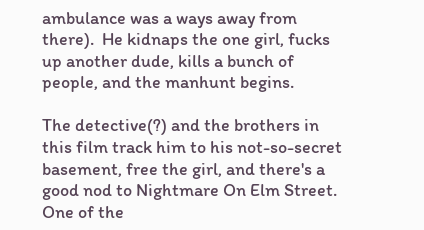ambulance was a ways away from there).  He kidnaps the one girl, fucks up another dude, kills a bunch of people, and the manhunt begins.

The detective(?) and the brothers in this film track him to his not-so-secret basement, free the girl, and there's a good nod to Nightmare On Elm Street.  One of the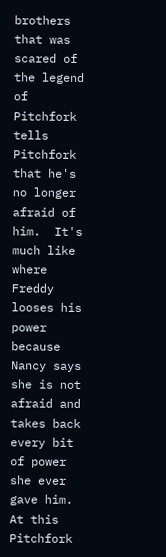brothers that was scared of the legend of Pitchfork tells Pitchfork that he's no longer afraid of him.  It's much like where Freddy looses his power because Nancy says she is not afraid and takes back every bit of power she ever gave him.  At this Pitchfork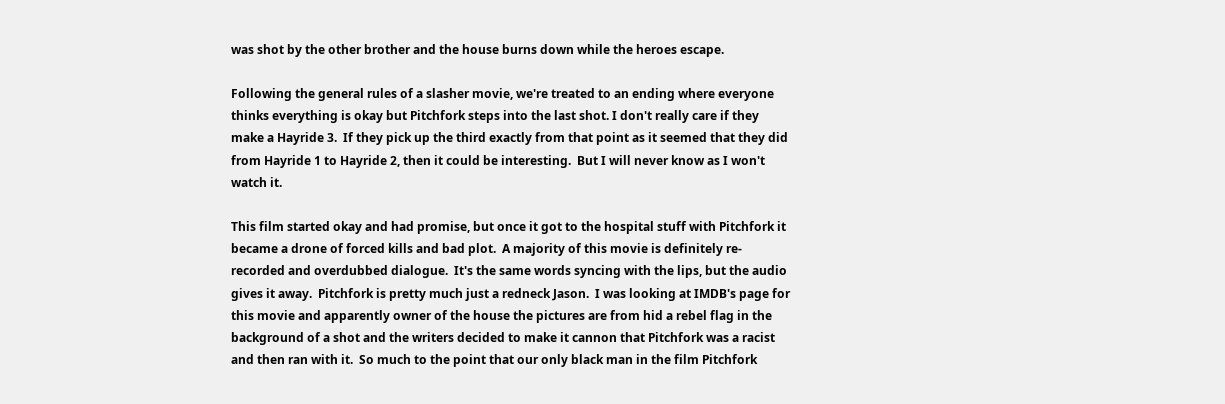was shot by the other brother and the house burns down while the heroes escape.

Following the general rules of a slasher movie, we're treated to an ending where everyone thinks everything is okay but Pitchfork steps into the last shot. I don't really care if they make a Hayride 3.  If they pick up the third exactly from that point as it seemed that they did from Hayride 1 to Hayride 2, then it could be interesting.  But I will never know as I won't watch it.

This film started okay and had promise, but once it got to the hospital stuff with Pitchfork it became a drone of forced kills and bad plot.  A majority of this movie is definitely re-recorded and overdubbed dialogue.  It's the same words syncing with the lips, but the audio gives it away.  Pitchfork is pretty much just a redneck Jason.  I was looking at IMDB's page for this movie and apparently owner of the house the pictures are from hid a rebel flag in the background of a shot and the writers decided to make it cannon that Pitchfork was a racist and then ran with it.  So much to the point that our only black man in the film Pitchfork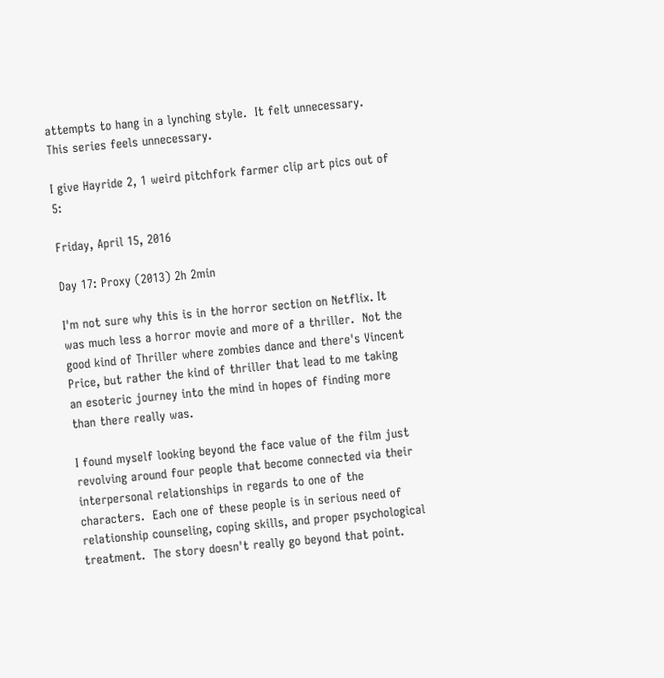attempts to hang in a lynching style.  It felt unnecessary.  This series feels unnecessary.

I give Hayride 2, 1 weird pitchfork farmer clip art pics out of 5:

Friday, April 15, 2016

Day 17: Proxy (2013) 2h 2min

I'm not sure why this is in the horror section on Netflix. It was much less a horror movie and more of a thriller.  Not the good kind of Thriller where zombies dance and there's Vincent Price, but rather the kind of thriller that lead to me taking an esoteric journey into the mind in hopes of finding more than there really was.

I found myself looking beyond the face value of the film just revolving around four people that become connected via their interpersonal relationships in regards to one of the characters.  Each one of these people is in serious need of relationship counseling, coping skills, and proper psychological treatment.  The story doesn't really go beyond that point.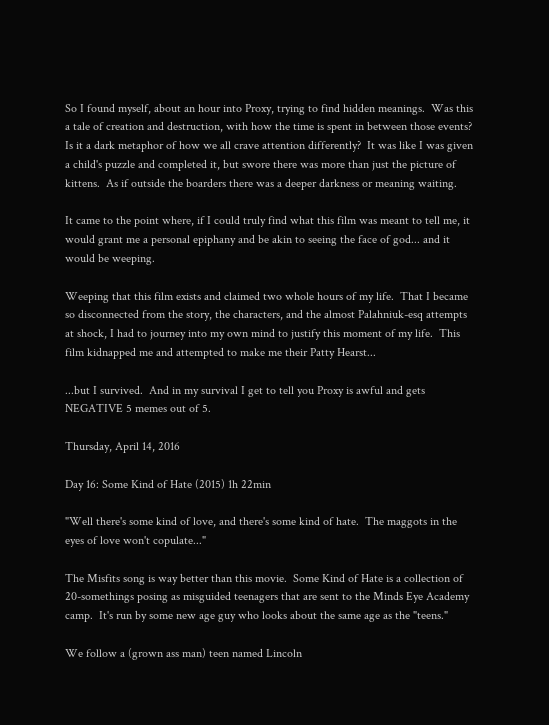So I found myself, about an hour into Proxy, trying to find hidden meanings.  Was this a tale of creation and destruction, with how the time is spent in between those events?  Is it a dark metaphor of how we all crave attention differently?  It was like I was given a child's puzzle and completed it, but swore there was more than just the picture of kittens.  As if outside the boarders there was a deeper darkness or meaning waiting.

It came to the point where, if I could truly find what this film was meant to tell me, it would grant me a personal epiphany and be akin to seeing the face of god... and it would be weeping.

Weeping that this film exists and claimed two whole hours of my life.  That I became so disconnected from the story, the characters, and the almost Palahniuk-esq attempts at shock, I had to journey into my own mind to justify this moment of my life.  This film kidnapped me and attempted to make me their Patty Hearst...

...but I survived.  And in my survival I get to tell you Proxy is awful and gets NEGATIVE 5 memes out of 5.

Thursday, April 14, 2016

Day 16: Some Kind of Hate (2015) 1h 22min

"Well there's some kind of love, and there's some kind of hate.  The maggots in the eyes of love won't copulate..."

The Misfits song is way better than this movie.  Some Kind of Hate is a collection of 20-somethings posing as misguided teenagers that are sent to the Minds Eye Academy camp.  It's run by some new age guy who looks about the same age as the "teens."

We follow a (grown ass man) teen named Lincoln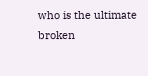who is the ultimate broken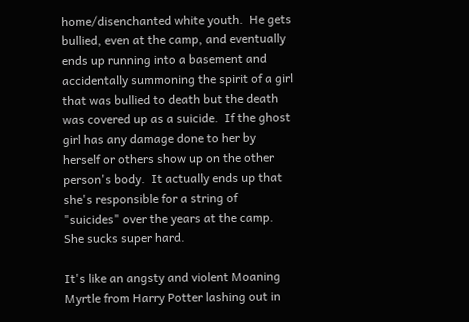home/disenchanted white youth.  He gets bullied, even at the camp, and eventually ends up running into a basement and accidentally summoning the spirit of a girl that was bullied to death but the death was covered up as a suicide.  If the ghost girl has any damage done to her by herself or others show up on the other person's body.  It actually ends up that she's responsible for a string of "suicides" over the years at the camp.  She sucks super hard.

It's like an angsty and violent Moaning Myrtle from Harry Potter lashing out in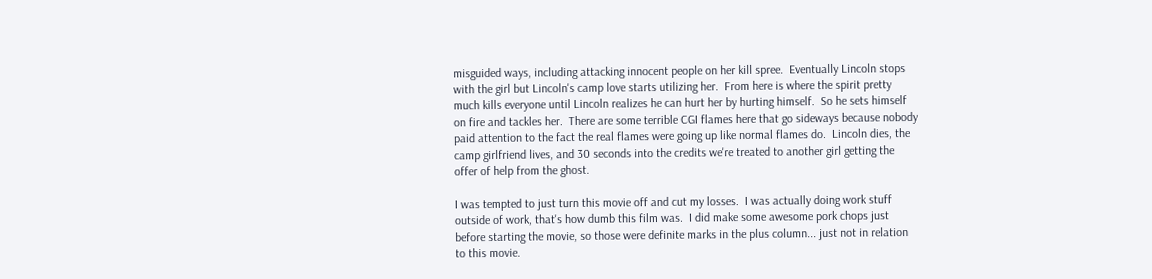misguided ways, including attacking innocent people on her kill spree.  Eventually Lincoln stops with the girl but Lincoln's camp love starts utilizing her.  From here is where the spirit pretty much kills everyone until Lincoln realizes he can hurt her by hurting himself.  So he sets himself on fire and tackles her.  There are some terrible CGI flames here that go sideways because nobody paid attention to the fact the real flames were going up like normal flames do.  Lincoln dies, the camp girlfriend lives, and 30 seconds into the credits we're treated to another girl getting the offer of help from the ghost.

I was tempted to just turn this movie off and cut my losses.  I was actually doing work stuff outside of work, that's how dumb this film was.  I did make some awesome pork chops just before starting the movie, so those were definite marks in the plus column... just not in relation to this movie.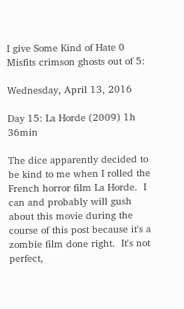I give Some Kind of Hate 0 Misfits crimson ghosts out of 5:

Wednesday, April 13, 2016

Day 15: La Horde (2009) 1h 36min

The dice apparently decided to be kind to me when I rolled the French horror film La Horde.  I can and probably will gush about this movie during the course of this post because it's a zombie film done right.  It's not perfect,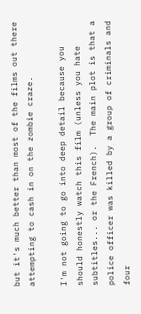but it's much better than most of the films out there attempting to cash in on the zombie craze.

I'm not going to go into deep detail because you should honestly watch this film (unless you hate subtitles... or the French).  The main plot is that a police officer was killed by a group of criminals and four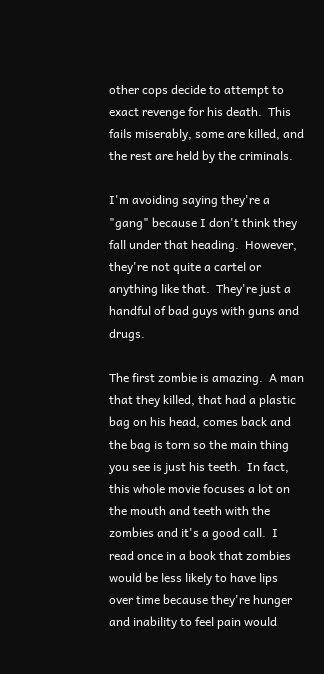other cops decide to attempt to exact revenge for his death.  This fails miserably, some are killed, and the rest are held by the criminals.

I'm avoiding saying they're a "gang" because I don't think they fall under that heading.  However, they're not quite a cartel or anything like that.  They're just a handful of bad guys with guns and drugs.

The first zombie is amazing.  A man that they killed, that had a plastic bag on his head, comes back and the bag is torn so the main thing you see is just his teeth.  In fact, this whole movie focuses a lot on the mouth and teeth with the zombies and it's a good call.  I read once in a book that zombies would be less likely to have lips over time because they're hunger and inability to feel pain would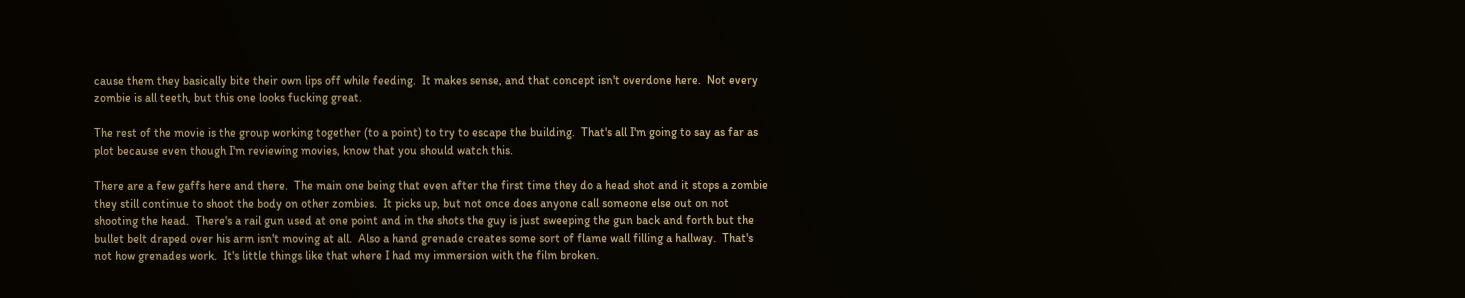cause them they basically bite their own lips off while feeding.  It makes sense, and that concept isn't overdone here.  Not every zombie is all teeth, but this one looks fucking great.

The rest of the movie is the group working together (to a point) to try to escape the building.  That's all I'm going to say as far as plot because even though I'm reviewing movies, know that you should watch this.

There are a few gaffs here and there.  The main one being that even after the first time they do a head shot and it stops a zombie they still continue to shoot the body on other zombies.  It picks up, but not once does anyone call someone else out on not shooting the head.  There's a rail gun used at one point and in the shots the guy is just sweeping the gun back and forth but the bullet belt draped over his arm isn't moving at all.  Also a hand grenade creates some sort of flame wall filling a hallway.  That's not how grenades work.  It's little things like that where I had my immersion with the film broken.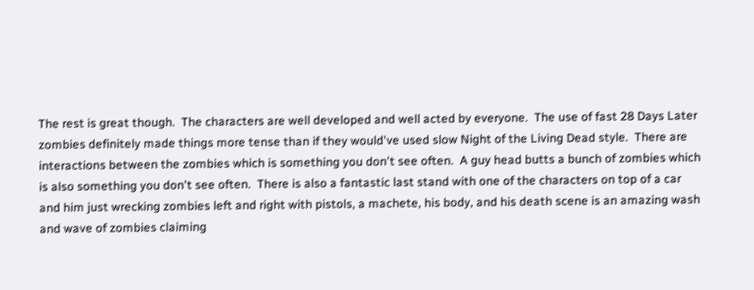The rest is great though.  The characters are well developed and well acted by everyone.  The use of fast 28 Days Later zombies definitely made things more tense than if they would've used slow Night of the Living Dead style.  There are interactions between the zombies which is something you don't see often.  A guy head butts a bunch of zombies which is also something you don't see often.  There is also a fantastic last stand with one of the characters on top of a car and him just wrecking zombies left and right with pistols, a machete, his body, and his death scene is an amazing wash and wave of zombies claiming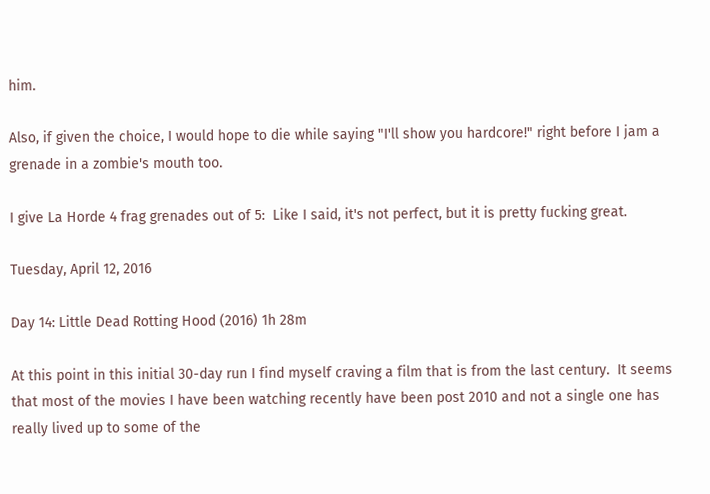him.

Also, if given the choice, I would hope to die while saying "I'll show you hardcore!" right before I jam a grenade in a zombie's mouth too.

I give La Horde 4 frag grenades out of 5:  Like I said, it's not perfect, but it is pretty fucking great.

Tuesday, April 12, 2016

Day 14: Little Dead Rotting Hood (2016) 1h 28m

At this point in this initial 30-day run I find myself craving a film that is from the last century.  It seems that most of the movies I have been watching recently have been post 2010 and not a single one has really lived up to some of the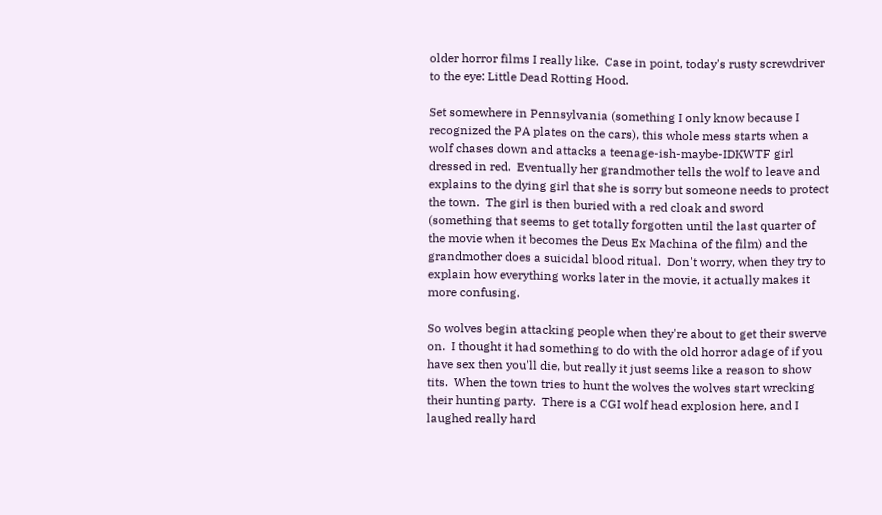older horror films I really like.  Case in point, today's rusty screwdriver to the eye: Little Dead Rotting Hood.

Set somewhere in Pennsylvania (something I only know because I recognized the PA plates on the cars), this whole mess starts when a wolf chases down and attacks a teenage-ish-maybe-IDKWTF girl dressed in red.  Eventually her grandmother tells the wolf to leave and explains to the dying girl that she is sorry but someone needs to protect the town.  The girl is then buried with a red cloak and sword (something that seems to get totally forgotten until the last quarter of the movie when it becomes the Deus Ex Machina of the film) and the grandmother does a suicidal blood ritual.  Don't worry, when they try to explain how everything works later in the movie, it actually makes it more confusing.

So wolves begin attacking people when they're about to get their swerve on.  I thought it had something to do with the old horror adage of if you have sex then you'll die, but really it just seems like a reason to show tits.  When the town tries to hunt the wolves the wolves start wrecking their hunting party.  There is a CGI wolf head explosion here, and I laughed really hard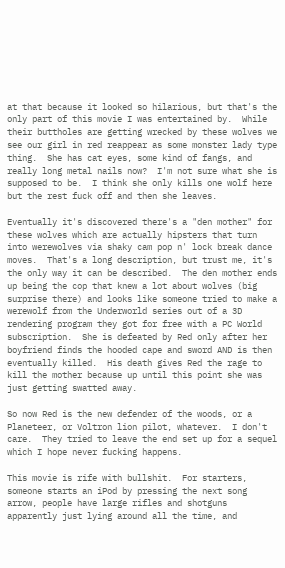at that because it looked so hilarious, but that's the only part of this movie I was entertained by.  While their buttholes are getting wrecked by these wolves we see our girl in red reappear as some monster lady type thing.  She has cat eyes, some kind of fangs, and really long metal nails now?  I'm not sure what she is supposed to be.  I think she only kills one wolf here but the rest fuck off and then she leaves.

Eventually it's discovered there's a "den mother" for these wolves which are actually hipsters that turn into werewolves via shaky cam pop n' lock break dance moves.  That's a long description, but trust me, it's the only way it can be described.  The den mother ends up being the cop that knew a lot about wolves (big surprise there) and looks like someone tried to make a werewolf from the Underworld series out of a 3D rendering program they got for free with a PC World subscription.  She is defeated by Red only after her boyfriend finds the hooded cape and sword AND is then eventually killed.  His death gives Red the rage to kill the mother because up until this point she was just getting swatted away.

So now Red is the new defender of the woods, or a Planeteer, or Voltron lion pilot, whatever.  I don't care.  They tried to leave the end set up for a sequel which I hope never fucking happens.

This movie is rife with bullshit.  For starters, someone starts an iPod by pressing the next song arrow, people have large rifles and shotguns apparently just lying around all the time, and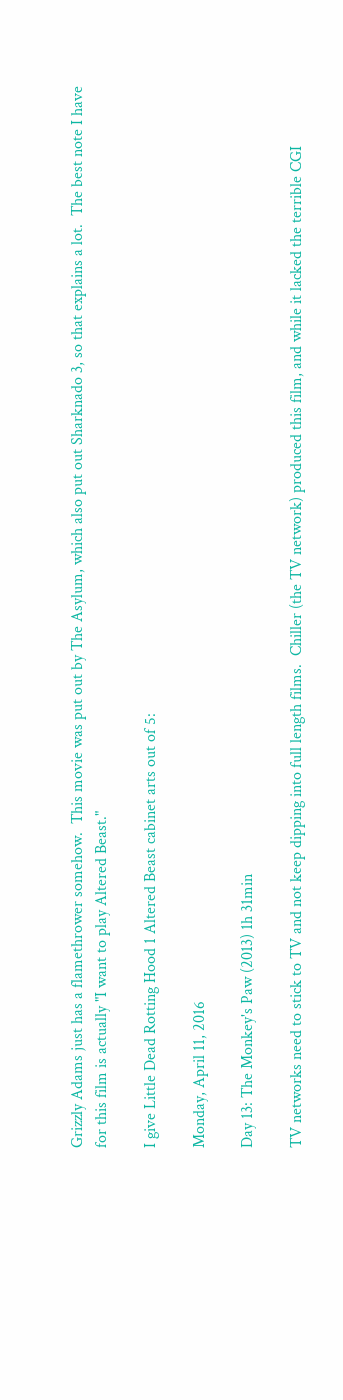Grizzly Adams just has a flamethrower somehow.  This movie was put out by The Asylum, which also put out Sharknado 3, so that explains a lot.  The best note I have for this film is actually "I want to play Altered Beast."

I give Little Dead Rotting Hood 1 Altered Beast cabinet arts out of 5:

Monday, April 11, 2016

Day 13: The Monkey's Paw (2013) 1h 31min

TV networks need to stick to TV and not keep dipping into full length films.  Chiller (the TV network) produced this film, and while it lacked the terrible CGI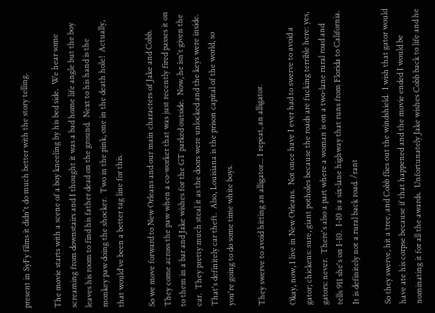present in SyFy films it didn't do much better with the story telling.

The movie starts with a scene of a boy kneeling by his bed side.  We hear some screaming from downstairs and I thought it was a bad home life angle but the boy leaves his room to find his father dead on the ground.  Next to his hand is the monkey paw doing the shocker.  Two in the pink, one in the death hole!  Actually, that would've been a better tag line for this.

So we move forward to New Orleans and our main characters of Jake and Cobb.  They come across the paw when a co-worker that was just recently fired passes it on to them in a bar and Jake wishes for the GT parked outside.  Now, he isn't given the car.  They pretty much steal it as the doors were unlocked and the keys were inside.  That's definitely car theft.  Also, Louisiana is the prison capital of the world, so you're going to do some time white boys.

They swerve to avoid hitting an alligator... I repeat, an alligator.

Okay, now, I live in New Orleans.  Not once have I ever had to swerve to avoid a gator; chickens: sure, giant potholes because the roads are fucking terrible here: yes, gators: never.  There's also a part where a woman is on a two-lane rural road and tells 911 she's on I-10.  I-10 is a six-lane highway that runs from Florida to California.  It is definitely not a rural back road. /rant

So they swerve, hit a tree, and Cobb flies out the windshield.  I wish that gator would have ate his corpse because if that happened and the movie ended I would be nominating it for all the awards.  Unfortunately Jake wishes Cobb back to life and he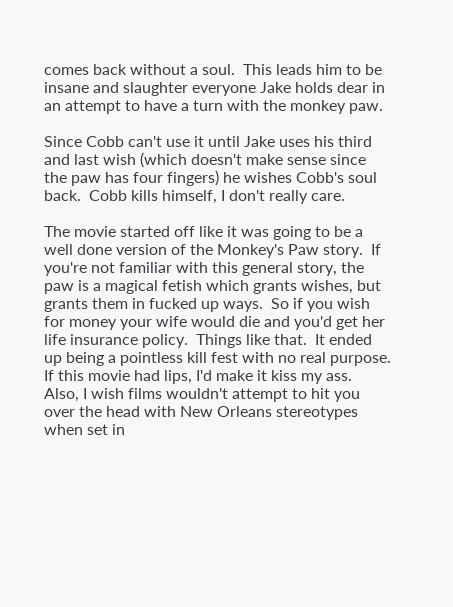comes back without a soul.  This leads him to be insane and slaughter everyone Jake holds dear in an attempt to have a turn with the monkey paw.

Since Cobb can't use it until Jake uses his third and last wish (which doesn't make sense since the paw has four fingers) he wishes Cobb's soul back.  Cobb kills himself, I don't really care.

The movie started off like it was going to be a well done version of the Monkey's Paw story.  If you're not familiar with this general story, the paw is a magical fetish which grants wishes, but grants them in fucked up ways.  So if you wish for money your wife would die and you'd get her life insurance policy.  Things like that.  It ended up being a pointless kill fest with no real purpose.  If this movie had lips, I'd make it kiss my ass.  Also, I wish films wouldn't attempt to hit you over the head with New Orleans stereotypes when set in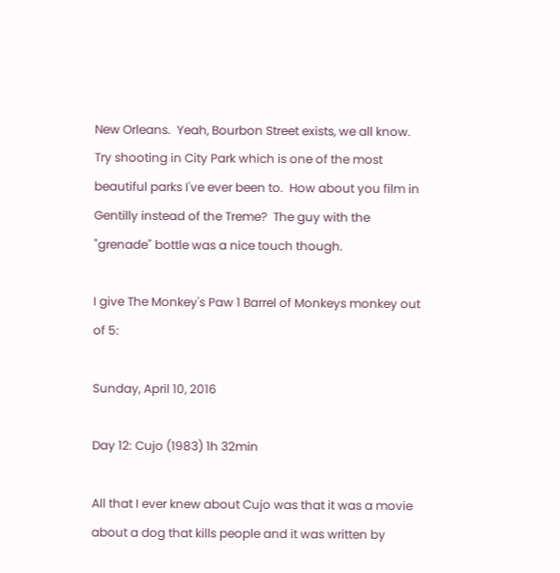New Orleans.  Yeah, Bourbon Street exists, we all know.  Try shooting in City Park which is one of the most beautiful parks I've ever been to.  How about you film in Gentilly instead of the Treme?  The guy with the "grenade" bottle was a nice touch though.

I give The Monkey's Paw 1 Barrel of Monkeys monkey out of 5:

Sunday, April 10, 2016

Day 12: Cujo (1983) 1h 32min

All that I ever knew about Cujo was that it was a movie about a dog that kills people and it was written by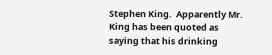Stephen King.  Apparently Mr. King has been quoted as saying that his drinking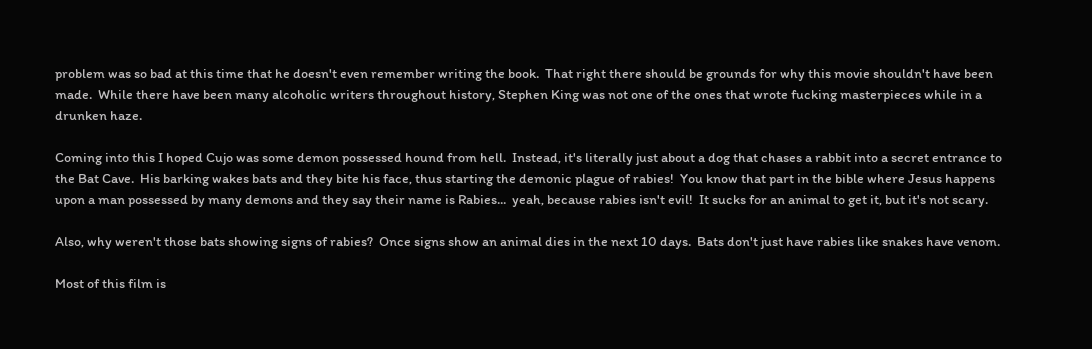problem was so bad at this time that he doesn't even remember writing the book.  That right there should be grounds for why this movie shouldn't have been made.  While there have been many alcoholic writers throughout history, Stephen King was not one of the ones that wrote fucking masterpieces while in a drunken haze.

Coming into this I hoped Cujo was some demon possessed hound from hell.  Instead, it's literally just about a dog that chases a rabbit into a secret entrance to the Bat Cave.  His barking wakes bats and they bite his face, thus starting the demonic plague of rabies!  You know that part in the bible where Jesus happens upon a man possessed by many demons and they say their name is Rabies...  yeah, because rabies isn't evil!  It sucks for an animal to get it, but it's not scary.

Also, why weren't those bats showing signs of rabies?  Once signs show an animal dies in the next 10 days.  Bats don't just have rabies like snakes have venom.

Most of this film is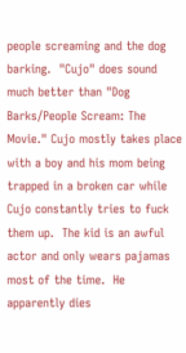people screaming and the dog barking.  "Cujo" does sound much better than "Dog Barks/People Scream: The Movie." Cujo mostly takes place with a boy and his mom being trapped in a broken car while Cujo constantly tries to fuck them up.  The kid is an awful actor and only wears pajamas most of the time.  He apparently dies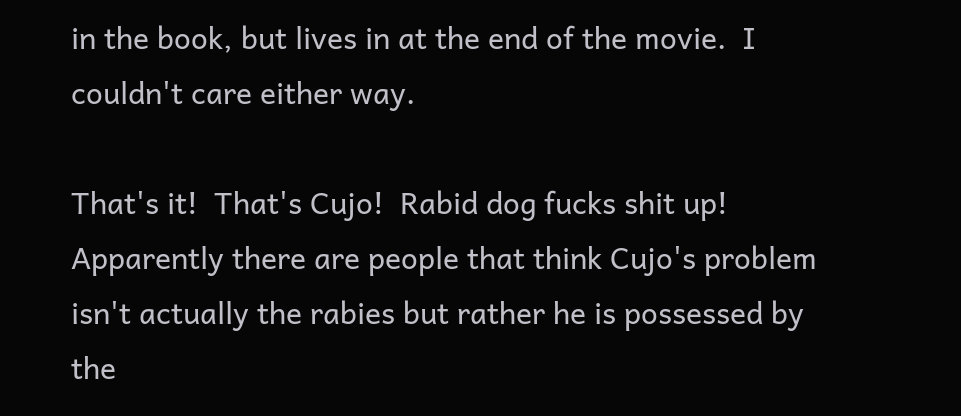in the book, but lives in at the end of the movie.  I couldn't care either way.

That's it!  That's Cujo!  Rabid dog fucks shit up!  Apparently there are people that think Cujo's problem isn't actually the rabies but rather he is possessed by the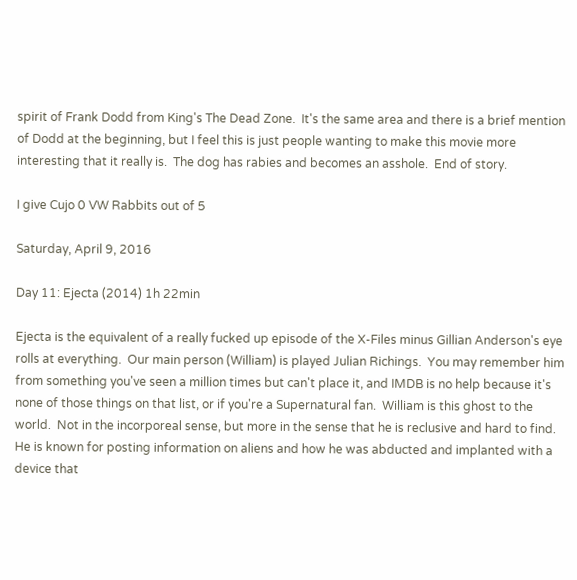spirit of Frank Dodd from King's The Dead Zone.  It's the same area and there is a brief mention of Dodd at the beginning, but I feel this is just people wanting to make this movie more interesting that it really is.  The dog has rabies and becomes an asshole.  End of story.

I give Cujo 0 VW Rabbits out of 5

Saturday, April 9, 2016

Day 11: Ejecta (2014) 1h 22min

Ejecta is the equivalent of a really fucked up episode of the X-Files minus Gillian Anderson's eye rolls at everything.  Our main person (William) is played Julian Richings.  You may remember him from something you've seen a million times but can't place it, and IMDB is no help because it's none of those things on that list, or if you're a Supernatural fan.  William is this ghost to the world.  Not in the incorporeal sense, but more in the sense that he is reclusive and hard to find.  He is known for posting information on aliens and how he was abducted and implanted with a device that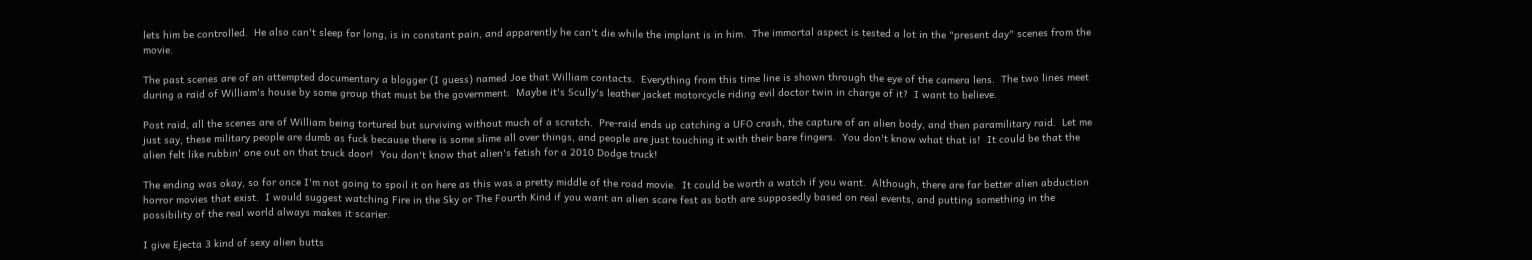lets him be controlled.  He also can't sleep for long, is in constant pain, and apparently he can't die while the implant is in him.  The immortal aspect is tested a lot in the "present day" scenes from the movie.

The past scenes are of an attempted documentary a blogger (I guess) named Joe that William contacts.  Everything from this time line is shown through the eye of the camera lens.  The two lines meet during a raid of William's house by some group that must be the government.  Maybe it's Scully's leather jacket motorcycle riding evil doctor twin in charge of it?  I want to believe.

Post raid, all the scenes are of William being tortured but surviving without much of a scratch.  Pre-raid ends up catching a UFO crash, the capture of an alien body, and then paramilitary raid.  Let me just say, these military people are dumb as fuck because there is some slime all over things, and people are just touching it with their bare fingers.  You don't know what that is!  It could be that the alien felt like rubbin' one out on that truck door!  You don't know that alien's fetish for a 2010 Dodge truck!

The ending was okay, so for once I'm not going to spoil it on here as this was a pretty middle of the road movie.  It could be worth a watch if you want.  Although, there are far better alien abduction horror movies that exist.  I would suggest watching Fire in the Sky or The Fourth Kind if you want an alien scare fest as both are supposedly based on real events, and putting something in the possibility of the real world always makes it scarier.

I give Ejecta 3 kind of sexy alien butts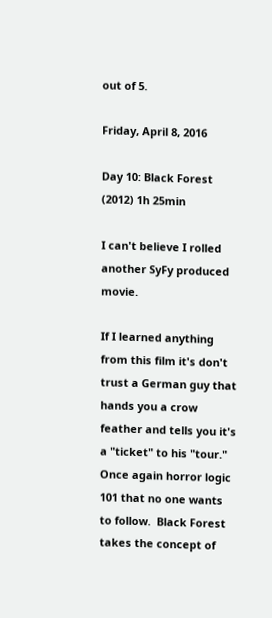out of 5.

Friday, April 8, 2016

Day 10: Black Forest (2012) 1h 25min

I can't believe I rolled another SyFy produced movie.

If I learned anything from this film it's don't trust a German guy that hands you a crow feather and tells you it's a "ticket" to his "tour."  Once again horror logic 101 that no one wants to follow.  Black Forest takes the concept of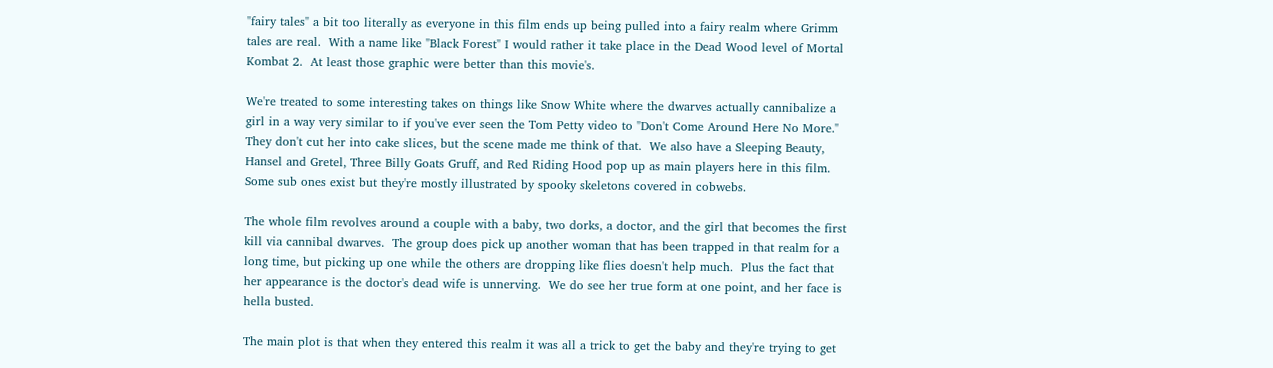"fairy tales" a bit too literally as everyone in this film ends up being pulled into a fairy realm where Grimm tales are real.  With a name like "Black Forest" I would rather it take place in the Dead Wood level of Mortal Kombat 2.  At least those graphic were better than this movie's.

We're treated to some interesting takes on things like Snow White where the dwarves actually cannibalize a girl in a way very similar to if you've ever seen the Tom Petty video to "Don't Come Around Here No More."  They don't cut her into cake slices, but the scene made me think of that.  We also have a Sleeping Beauty, Hansel and Gretel, Three Billy Goats Gruff, and Red Riding Hood pop up as main players here in this film.  Some sub ones exist but they're mostly illustrated by spooky skeletons covered in cobwebs.

The whole film revolves around a couple with a baby, two dorks, a doctor, and the girl that becomes the first kill via cannibal dwarves.  The group does pick up another woman that has been trapped in that realm for a long time, but picking up one while the others are dropping like flies doesn't help much.  Plus the fact that her appearance is the doctor's dead wife is unnerving.  We do see her true form at one point, and her face is hella busted.

The main plot is that when they entered this realm it was all a trick to get the baby and they're trying to get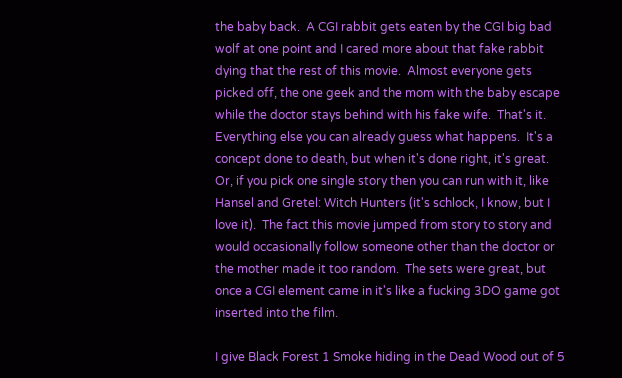the baby back.  A CGI rabbit gets eaten by the CGI big bad wolf at one point and I cared more about that fake rabbit dying that the rest of this movie.  Almost everyone gets picked off, the one geek and the mom with the baby escape while the doctor stays behind with his fake wife.  That's it.  Everything else you can already guess what happens.  It's a concept done to death, but when it's done right, it's great.  Or, if you pick one single story then you can run with it, like Hansel and Gretel: Witch Hunters (it's schlock, I know, but I love it).  The fact this movie jumped from story to story and would occasionally follow someone other than the doctor or the mother made it too random.  The sets were great, but once a CGI element came in it's like a fucking 3DO game got inserted into the film.

I give Black Forest 1 Smoke hiding in the Dead Wood out of 5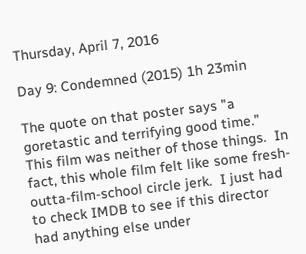Thursday, April 7, 2016

Day 9: Condemned (2015) 1h 23min

The quote on that poster says "a goretastic and terrifying good time."  This film was neither of those things.  In fact, this whole film felt like some fresh-outta-film-school circle jerk.  I just had to check IMDB to see if this director had anything else under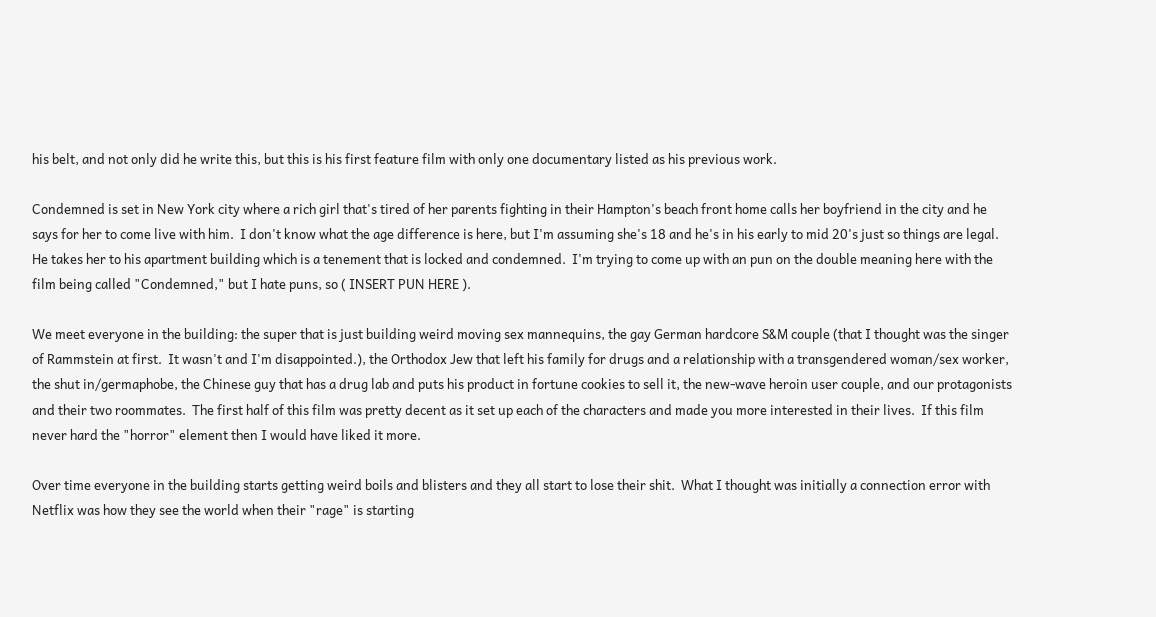his belt, and not only did he write this, but this is his first feature film with only one documentary listed as his previous work.

Condemned is set in New York city where a rich girl that's tired of her parents fighting in their Hampton's beach front home calls her boyfriend in the city and he says for her to come live with him.  I don't know what the age difference is here, but I'm assuming she's 18 and he's in his early to mid 20's just so things are legal.  He takes her to his apartment building which is a tenement that is locked and condemned.  I'm trying to come up with an pun on the double meaning here with the film being called "Condemned," but I hate puns, so ( INSERT PUN HERE ).

We meet everyone in the building: the super that is just building weird moving sex mannequins, the gay German hardcore S&M couple (that I thought was the singer of Rammstein at first.  It wasn't and I'm disappointed.), the Orthodox Jew that left his family for drugs and a relationship with a transgendered woman/sex worker, the shut in/germaphobe, the Chinese guy that has a drug lab and puts his product in fortune cookies to sell it, the new-wave heroin user couple, and our protagonists and their two roommates.  The first half of this film was pretty decent as it set up each of the characters and made you more interested in their lives.  If this film never hard the "horror" element then I would have liked it more.

Over time everyone in the building starts getting weird boils and blisters and they all start to lose their shit.  What I thought was initially a connection error with Netflix was how they see the world when their "rage" is starting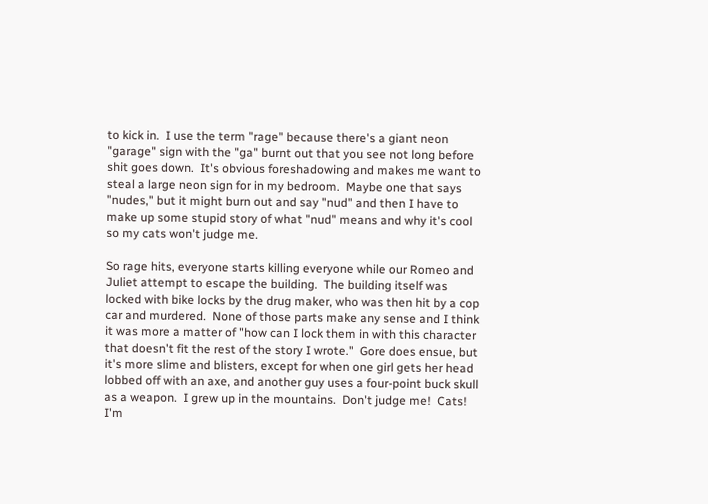to kick in.  I use the term "rage" because there's a giant neon "garage" sign with the "ga" burnt out that you see not long before shit goes down.  It's obvious foreshadowing and makes me want to steal a large neon sign for in my bedroom.  Maybe one that says "nudes," but it might burn out and say "nud" and then I have to make up some stupid story of what "nud" means and why it's cool so my cats won't judge me.

So rage hits, everyone starts killing everyone while our Romeo and Juliet attempt to escape the building.  The building itself was locked with bike locks by the drug maker, who was then hit by a cop car and murdered.  None of those parts make any sense and I think it was more a matter of "how can I lock them in with this character that doesn't fit the rest of the story I wrote."  Gore does ensue, but it's more slime and blisters, except for when one girl gets her head lobbed off with an axe, and another guy uses a four-point buck skull as a weapon.  I grew up in the mountains.  Don't judge me!  Cats!  I'm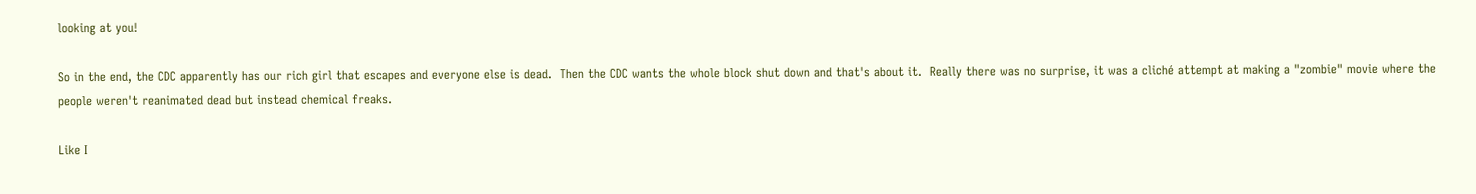looking at you!

So in the end, the CDC apparently has our rich girl that escapes and everyone else is dead.  Then the CDC wants the whole block shut down and that's about it.  Really there was no surprise, it was a cliché attempt at making a "zombie" movie where the people weren't reanimated dead but instead chemical freaks.

Like I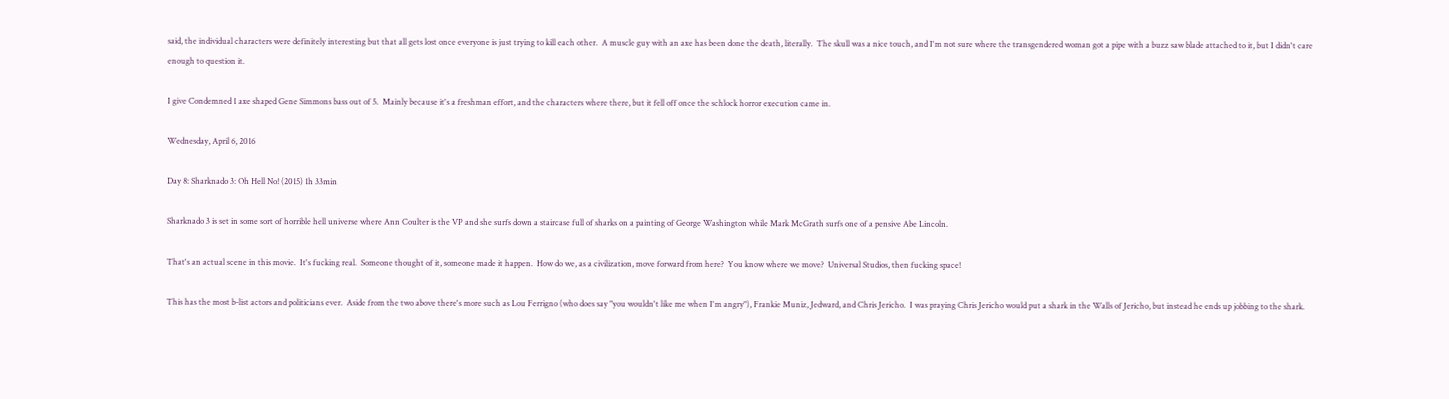said, the individual characters were definitely interesting but that all gets lost once everyone is just trying to kill each other.  A muscle guy with an axe has been done the death, literally.  The skull was a nice touch, and I'm not sure where the transgendered woman got a pipe with a buzz saw blade attached to it, but I didn't care enough to question it.

I give Condemned 1 axe shaped Gene Simmons bass out of 5.  Mainly because it's a freshman effort, and the characters where there, but it fell off once the schlock horror execution came in.

Wednesday, April 6, 2016

Day 8: Sharknado 3: Oh Hell No! (2015) 1h 33min

Sharknado 3 is set in some sort of horrible hell universe where Ann Coulter is the VP and she surfs down a staircase full of sharks on a painting of George Washington while Mark McGrath surfs one of a pensive Abe Lincoln.

That's an actual scene in this movie.  It's fucking real.  Someone thought of it, someone made it happen.  How do we, as a civilization, move forward from here?  You know where we move?  Universal Studios, then fucking space!

This has the most b-list actors and politicians ever.  Aside from the two above there's more such as Lou Ferrigno (who does say "you wouldn't like me when I'm angry"), Frankie Muniz, Jedward, and Chris Jericho.  I was praying Chris Jericho would put a shark in the Walls of Jericho, but instead he ends up jobbing to the shark.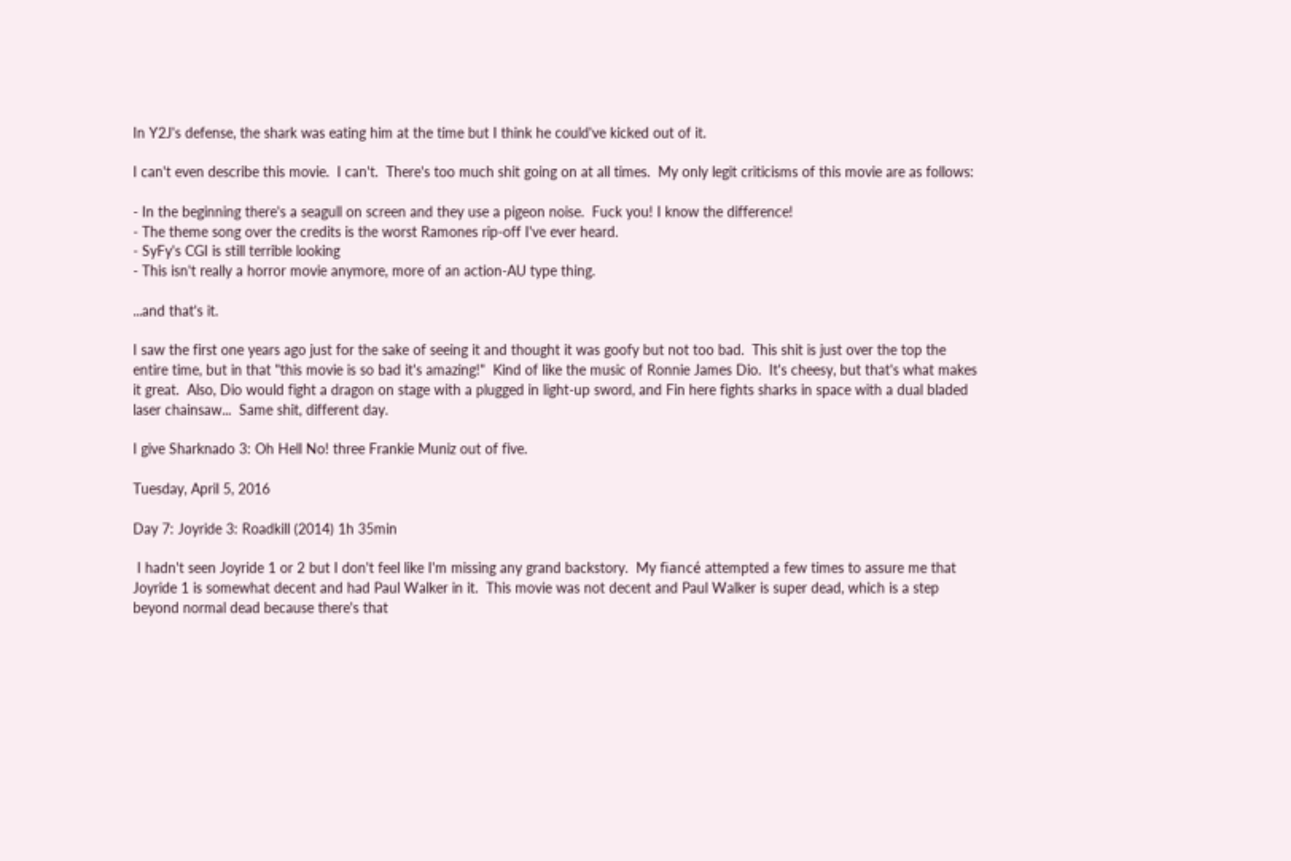In Y2J's defense, the shark was eating him at the time but I think he could've kicked out of it.

I can't even describe this movie.  I can't.  There's too much shit going on at all times.  My only legit criticisms of this movie are as follows:

- In the beginning there's a seagull on screen and they use a pigeon noise.  Fuck you! I know the difference!
- The theme song over the credits is the worst Ramones rip-off I've ever heard.
- SyFy's CGI is still terrible looking
- This isn't really a horror movie anymore, more of an action-AU type thing.

...and that's it.

I saw the first one years ago just for the sake of seeing it and thought it was goofy but not too bad.  This shit is just over the top the entire time, but in that "this movie is so bad it's amazing!"  Kind of like the music of Ronnie James Dio.  It's cheesy, but that's what makes it great.  Also, Dio would fight a dragon on stage with a plugged in light-up sword, and Fin here fights sharks in space with a dual bladed laser chainsaw...  Same shit, different day.

I give Sharknado 3: Oh Hell No! three Frankie Muniz out of five.

Tuesday, April 5, 2016

Day 7: Joyride 3: Roadkill (2014) 1h 35min

 I hadn't seen Joyride 1 or 2 but I don't feel like I'm missing any grand backstory.  My fiancé attempted a few times to assure me that Joyride 1 is somewhat decent and had Paul Walker in it.  This movie was not decent and Paul Walker is super dead, which is a step beyond normal dead because there's that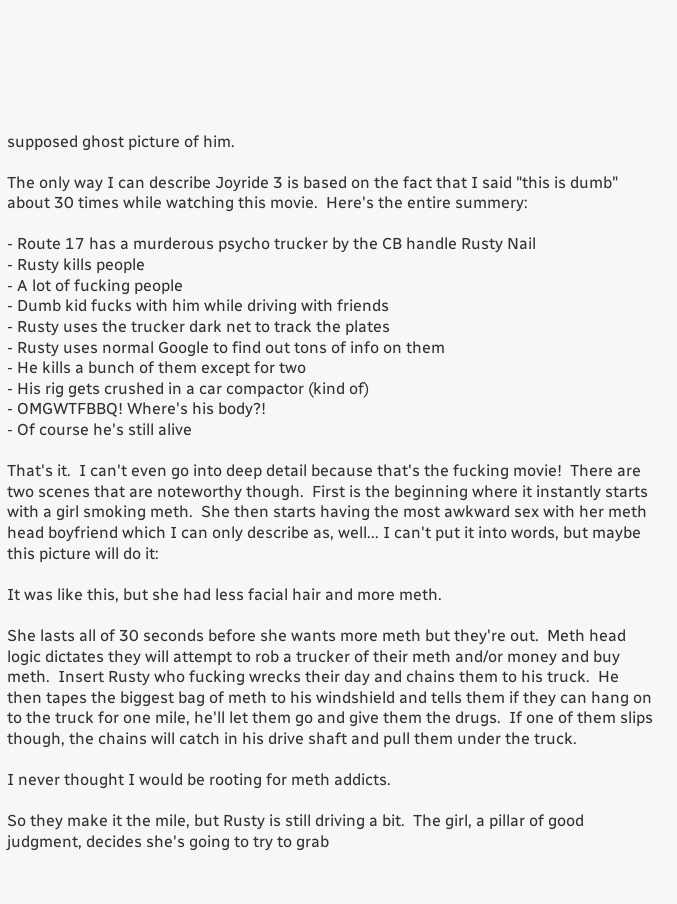supposed ghost picture of him.

The only way I can describe Joyride 3 is based on the fact that I said "this is dumb" about 30 times while watching this movie.  Here's the entire summery:

- Route 17 has a murderous psycho trucker by the CB handle Rusty Nail
- Rusty kills people
- A lot of fucking people
- Dumb kid fucks with him while driving with friends
- Rusty uses the trucker dark net to track the plates
- Rusty uses normal Google to find out tons of info on them
- He kills a bunch of them except for two
- His rig gets crushed in a car compactor (kind of)
- OMGWTFBBQ! Where's his body?!
- Of course he's still alive

That's it.  I can't even go into deep detail because that's the fucking movie!  There are two scenes that are noteworthy though.  First is the beginning where it instantly starts with a girl smoking meth.  She then starts having the most awkward sex with her meth head boyfriend which I can only describe as, well... I can't put it into words, but maybe this picture will do it:

It was like this, but she had less facial hair and more meth.

She lasts all of 30 seconds before she wants more meth but they're out.  Meth head logic dictates they will attempt to rob a trucker of their meth and/or money and buy meth.  Insert Rusty who fucking wrecks their day and chains them to his truck.  He then tapes the biggest bag of meth to his windshield and tells them if they can hang on to the truck for one mile, he'll let them go and give them the drugs.  If one of them slips though, the chains will catch in his drive shaft and pull them under the truck.

I never thought I would be rooting for meth addicts.

So they make it the mile, but Rusty is still driving a bit.  The girl, a pillar of good judgment, decides she's going to try to grab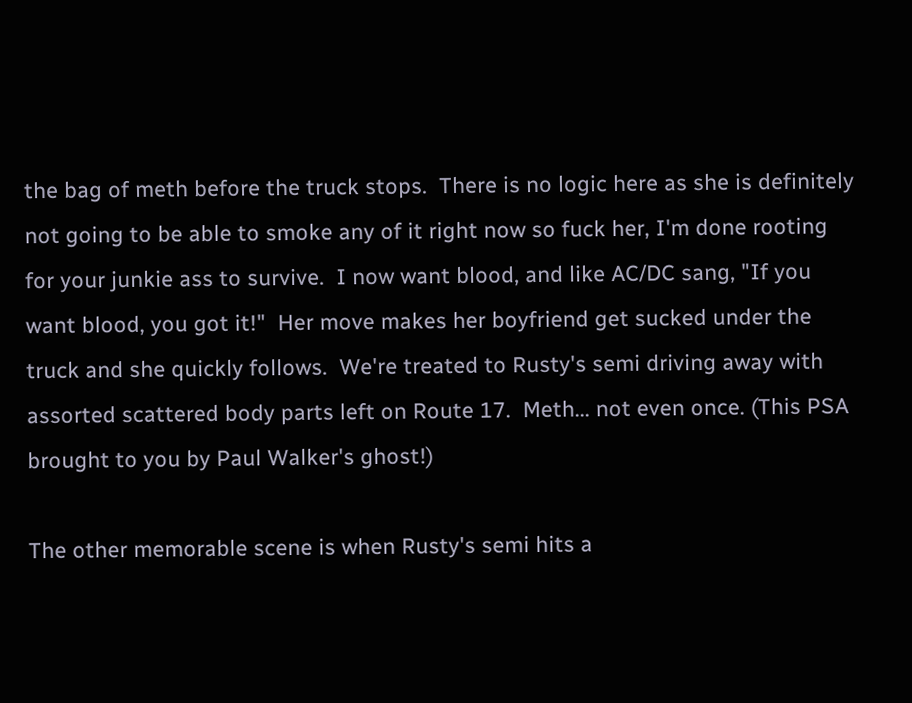the bag of meth before the truck stops.  There is no logic here as she is definitely not going to be able to smoke any of it right now so fuck her, I'm done rooting for your junkie ass to survive.  I now want blood, and like AC/DC sang, "If you want blood, you got it!"  Her move makes her boyfriend get sucked under the truck and she quickly follows.  We're treated to Rusty's semi driving away with assorted scattered body parts left on Route 17.  Meth... not even once. (This PSA brought to you by Paul Walker's ghost!)

The other memorable scene is when Rusty's semi hits a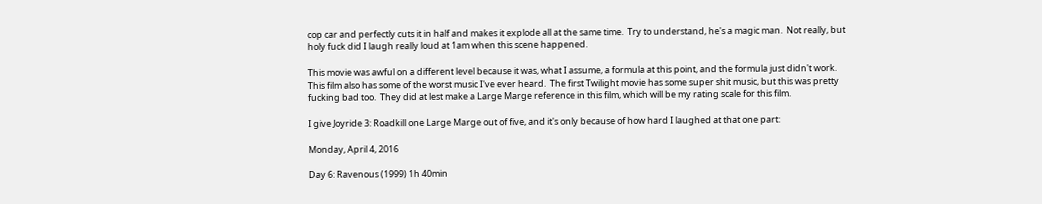cop car and perfectly cuts it in half and makes it explode all at the same time.  Try to understand, he's a magic man.  Not really, but holy fuck did I laugh really loud at 1am when this scene happened.

This movie was awful on a different level because it was, what I assume, a formula at this point, and the formula just didn't work.  This film also has some of the worst music I've ever heard.  The first Twilight movie has some super shit music, but this was pretty fucking bad too.  They did at lest make a Large Marge reference in this film, which will be my rating scale for this film.

I give Joyride 3: Roadkill one Large Marge out of five, and it's only because of how hard I laughed at that one part:

Monday, April 4, 2016

Day 6: Ravenous (1999) 1h 40min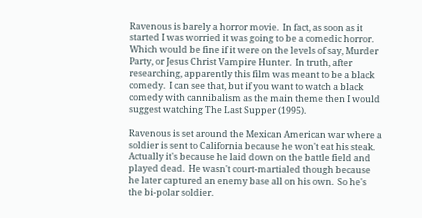Ravenous is barely a horror movie.  In fact, as soon as it started I was worried it was going to be a comedic horror.  Which would be fine if it were on the levels of say, Murder Party, or Jesus Christ Vampire Hunter.  In truth, after researching, apparently this film was meant to be a black comedy.  I can see that, but if you want to watch a black comedy with cannibalism as the main theme then I would suggest watching The Last Supper (1995).

Ravenous is set around the Mexican American war where a soldier is sent to California because he won't eat his steak.  Actually it's because he laid down on the battle field and played dead.  He wasn't court-martialed though because he later captured an enemy base all on his own.  So he's the bi-polar soldier.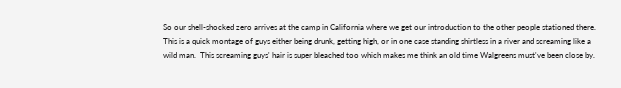So our shell-shocked zero arrives at the camp in California where we get our introduction to the other people stationed there.  This is a quick montage of guys either being drunk, getting high, or in one case standing shirtless in a river and screaming like a wild man.  This screaming guys' hair is super bleached too which makes me think an old time Walgreens must've been close by.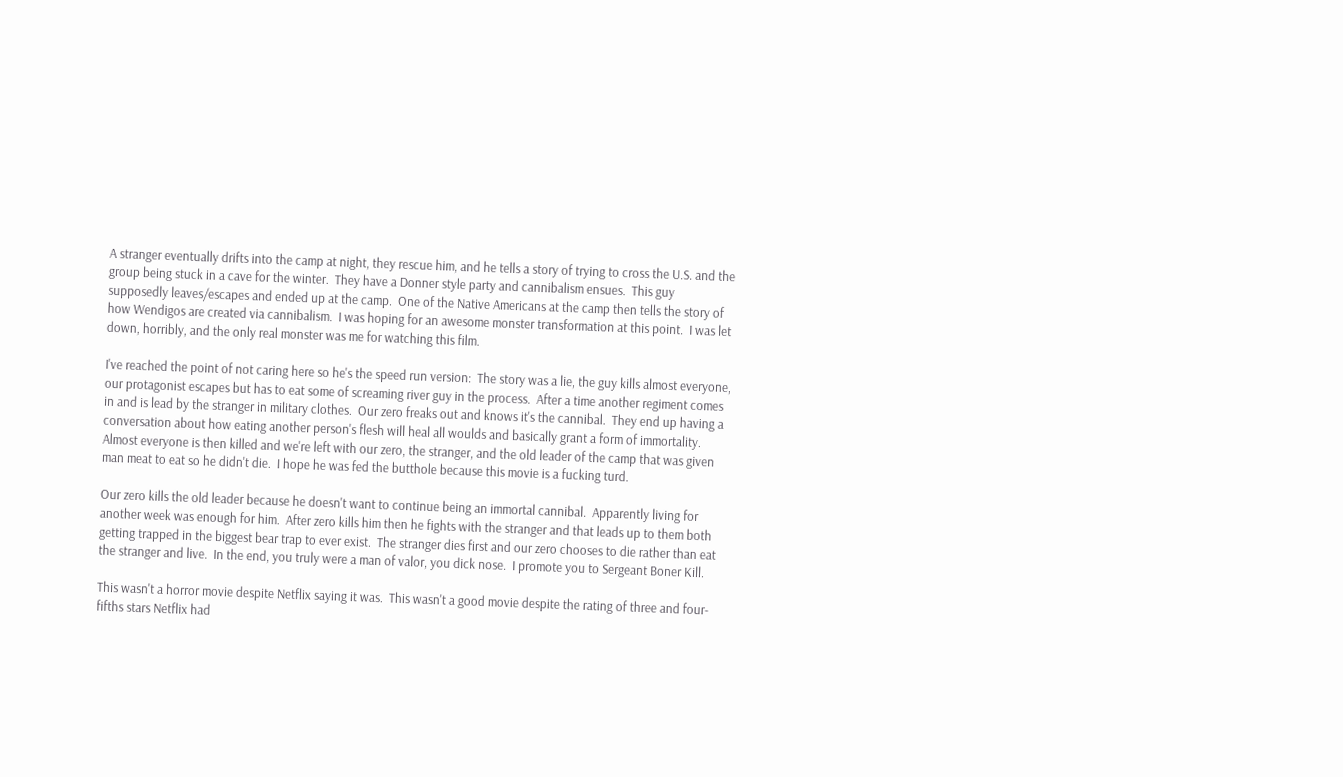A stranger eventually drifts into the camp at night, they rescue him, and he tells a story of trying to cross the U.S. and the group being stuck in a cave for the winter.  They have a Donner style party and cannibalism ensues.  This guy supposedly leaves/escapes and ended up at the camp.  One of the Native Americans at the camp then tells the story of how Wendigos are created via cannibalism.  I was hoping for an awesome monster transformation at this point.  I was let down, horribly, and the only real monster was me for watching this film.

I've reached the point of not caring here so he's the speed run version:  The story was a lie, the guy kills almost everyone, our protagonist escapes but has to eat some of screaming river guy in the process.  After a time another regiment comes in and is lead by the stranger in military clothes.  Our zero freaks out and knows it's the cannibal.  They end up having a conversation about how eating another person's flesh will heal all woulds and basically grant a form of immortality.  Almost everyone is then killed and we're left with our zero, the stranger, and the old leader of the camp that was given man meat to eat so he didn't die.  I hope he was fed the butthole because this movie is a fucking turd.

Our zero kills the old leader because he doesn't want to continue being an immortal cannibal.  Apparently living for another week was enough for him.  After zero kills him then he fights with the stranger and that leads up to them both getting trapped in the biggest bear trap to ever exist.  The stranger dies first and our zero chooses to die rather than eat the stranger and live.  In the end, you truly were a man of valor, you dick nose.  I promote you to Sergeant Boner Kill.

This wasn't a horror movie despite Netflix saying it was.  This wasn't a good movie despite the rating of three and four-fifths stars Netflix had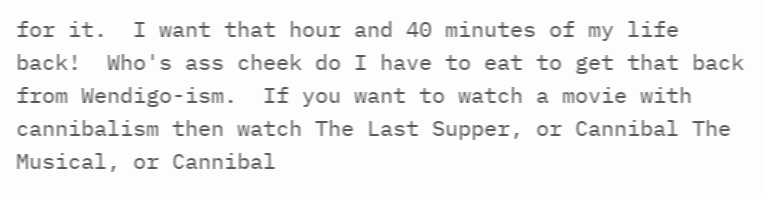for it.  I want that hour and 40 minutes of my life back!  Who's ass cheek do I have to eat to get that back from Wendigo-ism.  If you want to watch a movie with cannibalism then watch The Last Supper, or Cannibal The Musical, or Cannibal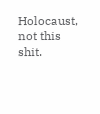Holocaust, not this shit.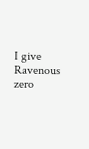I give Ravenous zero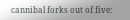cannibal forks out of five: